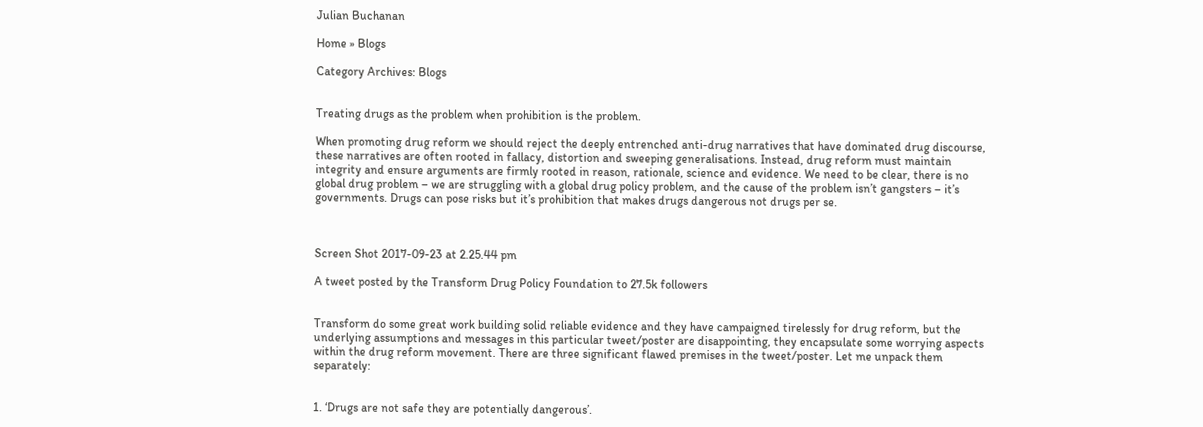Julian Buchanan

Home » Blogs

Category Archives: Blogs


Treating drugs as the problem when prohibition is the problem.

When promoting drug reform we should reject the deeply entrenched anti-drug narratives that have dominated drug discourse, these narratives are often rooted in fallacy, distortion and sweeping generalisations. Instead, drug reform must maintain integrity and ensure arguments are firmly rooted in reason, rationale, science and evidence. We need to be clear, there is no global drug problem – we are struggling with a global drug policy problem, and the cause of the problem isn’t gangsters – it’s governments. Drugs can pose risks but it’s prohibition that makes drugs dangerous not drugs per se.



Screen Shot 2017-09-23 at 2.25.44 pm

A tweet posted by the Transform Drug Policy Foundation to 27.5k followers


Transform do some great work building solid reliable evidence and they have campaigned tirelessly for drug reform, but the underlying assumptions and messages in this particular tweet/poster are disappointing, they encapsulate some worrying aspects within the drug reform movement. There are three significant flawed premises in the tweet/poster. Let me unpack them separately:


1. ‘Drugs are not safe they are potentially dangerous’.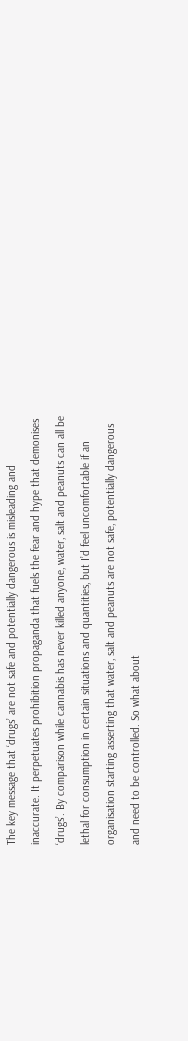The key message that ‘drugs’ are not safe and potentially dangerous is misleading and inaccurate. It perpetuates prohibition propaganda that fuels the fear and hype that demonises ‘drugs’. By comparison while cannabis has never killed anyone, water, salt and peanuts can all be lethal for consumption in certain situations and quantities, but I’d feel uncomfortable if an organisation starting asserting that water, salt and peanuts are not safe, potentially dangerous and need to be controlled. So what about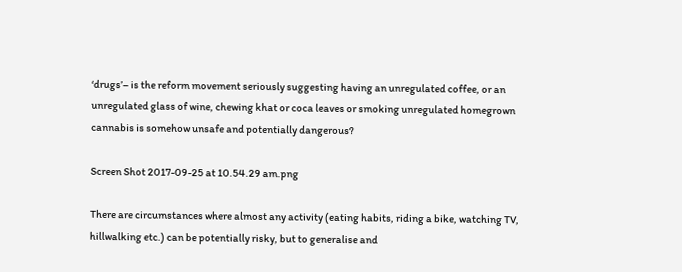‘drugs’– is the reform movement seriously suggesting having an unregulated coffee, or an unregulated glass of wine, chewing khat or coca leaves or smoking unregulated homegrown cannabis is somehow unsafe and potentially dangerous?

Screen Shot 2017-09-25 at 10.54.29 am.png

There are circumstances where almost any activity (eating habits, riding a bike, watching TV, hillwalking etc.) can be potentially risky, but to generalise and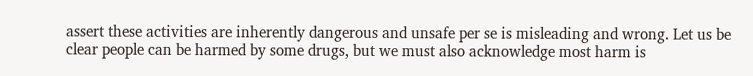assert these activities are inherently dangerous and unsafe per se is misleading and wrong. Let us be clear people can be harmed by some drugs, but we must also acknowledge most harm is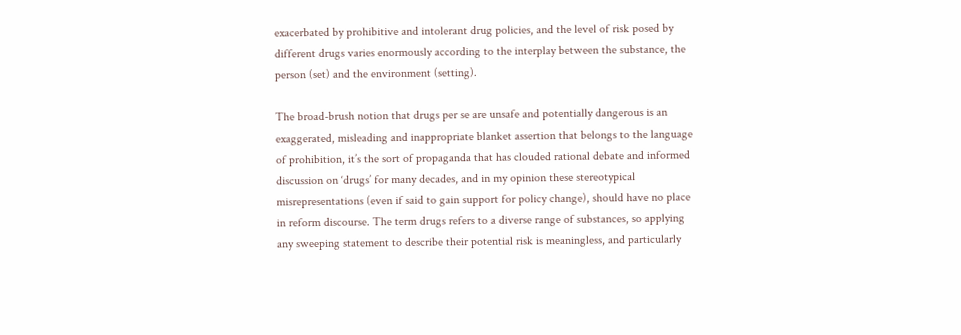exacerbated by prohibitive and intolerant drug policies, and the level of risk posed by different drugs varies enormously according to the interplay between the substance, the person (set) and the environment (setting).

The broad-brush notion that drugs per se are unsafe and potentially dangerous is an exaggerated, misleading and inappropriate blanket assertion that belongs to the language of prohibition, it’s the sort of propaganda that has clouded rational debate and informed discussion on ‘drugs’ for many decades, and in my opinion these stereotypical misrepresentations (even if said to gain support for policy change), should have no place in reform discourse. The term drugs refers to a diverse range of substances, so applying any sweeping statement to describe their potential risk is meaningless, and particularly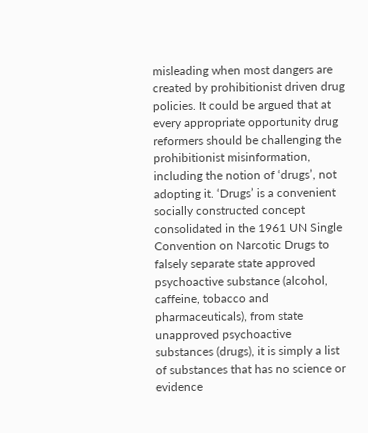misleading when most dangers are created by prohibitionist driven drug policies. It could be argued that at every appropriate opportunity drug reformers should be challenging the prohibitionist misinformation, including the notion of ‘drugs’, not adopting it. ‘Drugs’ is a convenient socially constructed concept consolidated in the 1961 UN Single Convention on Narcotic Drugs to falsely separate state approved psychoactive substance (alcohol, caffeine, tobacco and pharmaceuticals), from state unapproved psychoactive substances (drugs), it is simply a list of substances that has no science or evidence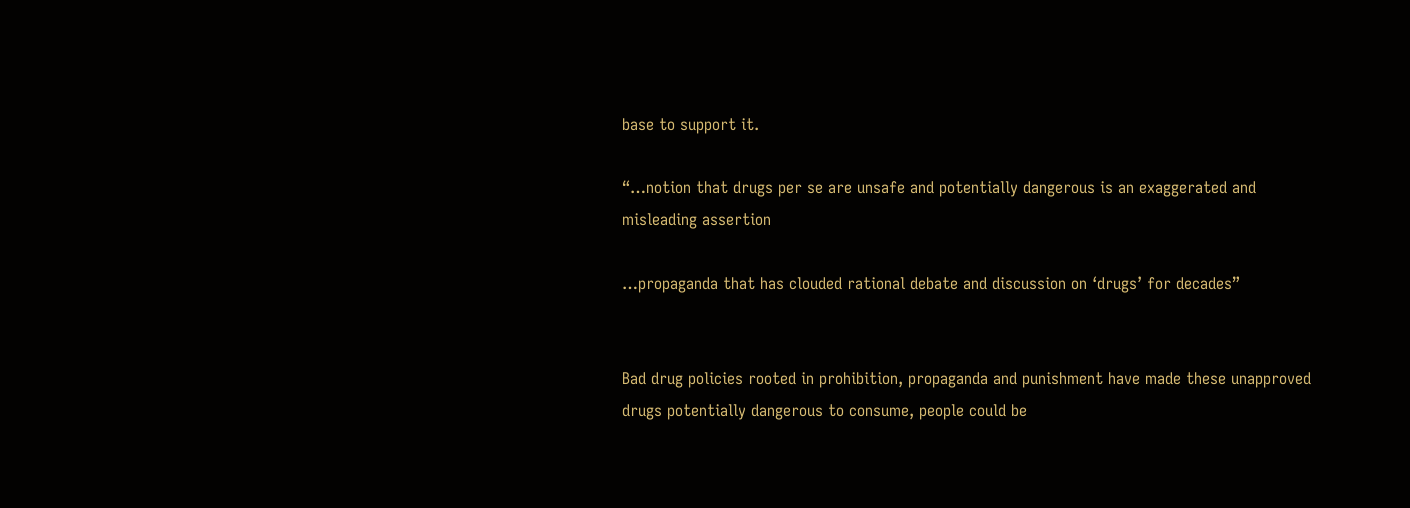base to support it.

“…notion that drugs per se are unsafe and potentially dangerous is an exaggerated and misleading assertion

…propaganda that has clouded rational debate and discussion on ‘drugs’ for decades”


Bad drug policies rooted in prohibition, propaganda and punishment have made these unapproved drugs potentially dangerous to consume, people could be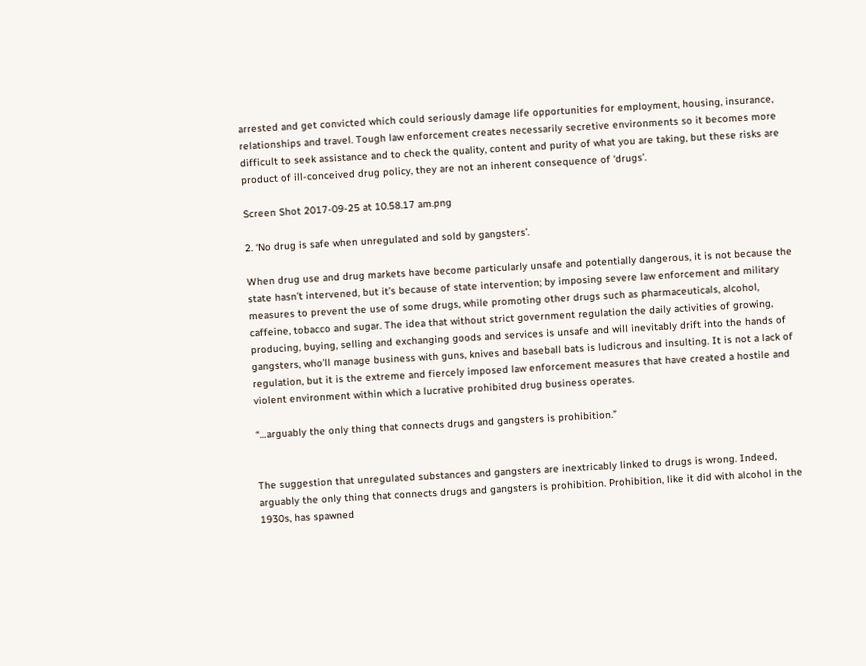arrested and get convicted which could seriously damage life opportunities for employment, housing, insurance, relationships and travel. Tough law enforcement creates necessarily secretive environments so it becomes more difficult to seek assistance and to check the quality, content and purity of what you are taking, but these risks are product of ill-conceived drug policy, they are not an inherent consequence of ‘drugs’.

Screen Shot 2017-09-25 at 10.58.17 am.png

2. ‘No drug is safe when unregulated and sold by gangsters’.

When drug use and drug markets have become particularly unsafe and potentially dangerous, it is not because the state hasn’t intervened, but it’s because of state intervention; by imposing severe law enforcement and military measures to prevent the use of some drugs, while promoting other drugs such as pharmaceuticals, alcohol, caffeine, tobacco and sugar. The idea that without strict government regulation the daily activities of growing, producing, buying, selling and exchanging goods and services is unsafe and will inevitably drift into the hands of gangsters, who’ll manage business with guns, knives and baseball bats is ludicrous and insulting. It is not a lack of regulation, but it is the extreme and fiercely imposed law enforcement measures that have created a hostile and violent environment within which a lucrative prohibited drug business operates.

“…arguably the only thing that connects drugs and gangsters is prohibition.”


The suggestion that unregulated substances and gangsters are inextricably linked to drugs is wrong. Indeed, arguably the only thing that connects drugs and gangsters is prohibition. Prohibition, like it did with alcohol in the 1930s, has spawned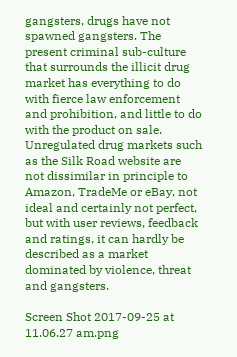gangsters, drugs have not spawned gangsters. The present criminal sub-culture that surrounds the illicit drug market has everything to do with fierce law enforcement and prohibition, and little to do with the product on sale. Unregulated drug markets such as the Silk Road website are not dissimilar in principle to Amazon, TradeMe or eBay, not ideal and certainly not perfect, but with user reviews, feedback and ratings, it can hardly be described as a market dominated by violence, threat and gangsters.

Screen Shot 2017-09-25 at 11.06.27 am.png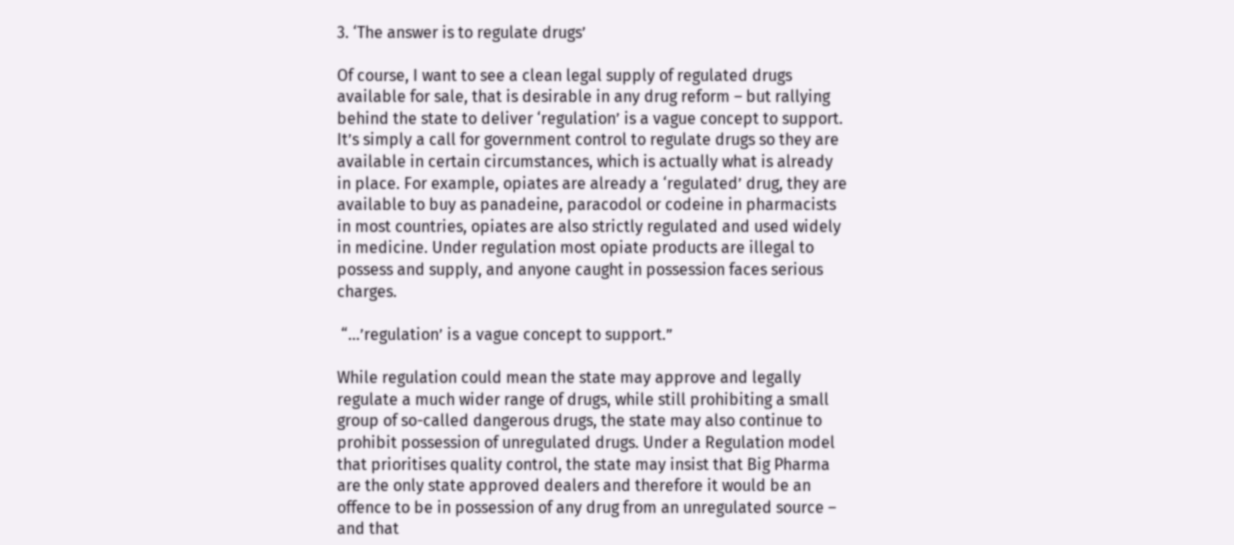3. ‘The answer is to regulate drugs’

Of course, I want to see a clean legal supply of regulated drugs available for sale, that is desirable in any drug reform – but rallying behind the state to deliver ‘regulation’ is a vague concept to support. It’s simply a call for government control to regulate drugs so they are available in certain circumstances, which is actually what is already in place. For example, opiates are already a ‘regulated’ drug, they are available to buy as panadeine, paracodol or codeine in pharmacists in most countries, opiates are also strictly regulated and used widely in medicine. Under regulation most opiate products are illegal to possess and supply, and anyone caught in possession faces serious charges.

 “…’regulation’ is a vague concept to support.”

While regulation could mean the state may approve and legally regulate a much wider range of drugs, while still prohibiting a small group of so-called dangerous drugs, the state may also continue to prohibit possession of unregulated drugs. Under a Regulation model that prioritises quality control, the state may insist that Big Pharma are the only state approved dealers and therefore it would be an offence to be in possession of any drug from an unregulated source – and that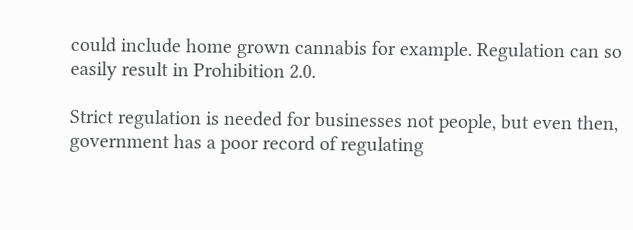could include home grown cannabis for example. Regulation can so easily result in Prohibition 2.0.

Strict regulation is needed for businesses not people, but even then, government has a poor record of regulating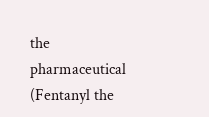the pharmaceutical (Fentanyl the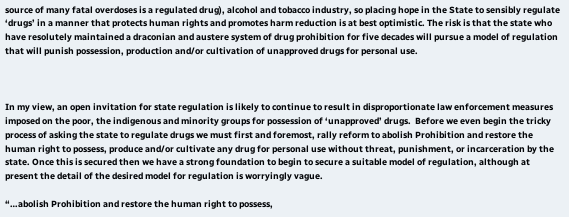source of many fatal overdoses is a regulated drug), alcohol and tobacco industry, so placing hope in the State to sensibly regulate ‘drugs’ in a manner that protects human rights and promotes harm reduction is at best optimistic. The risk is that the state who have resolutely maintained a draconian and austere system of drug prohibition for five decades will pursue a model of regulation that will punish possession, production and/or cultivation of unapproved drugs for personal use.



In my view, an open invitation for state regulation is likely to continue to result in disproportionate law enforcement measures imposed on the poor, the indigenous and minority groups for possession of ‘unapproved’ drugs.  Before we even begin the tricky process of asking the state to regulate drugs we must first and foremost, rally reform to abolish Prohibition and restore the human right to possess, produce and/or cultivate any drug for personal use without threat, punishment, or incarceration by the state. Once this is secured then we have a strong foundation to begin to secure a suitable model of regulation, although at present the detail of the desired model for regulation is worryingly vague.

“…abolish Prohibition and restore the human right to possess,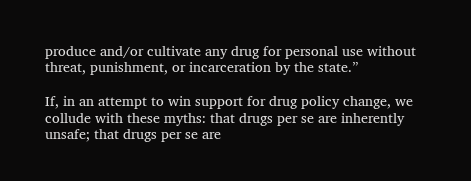produce and/or cultivate any drug for personal use without threat, punishment, or incarceration by the state.”

If, in an attempt to win support for drug policy change, we collude with these myths: that drugs per se are inherently unsafe; that drugs per se are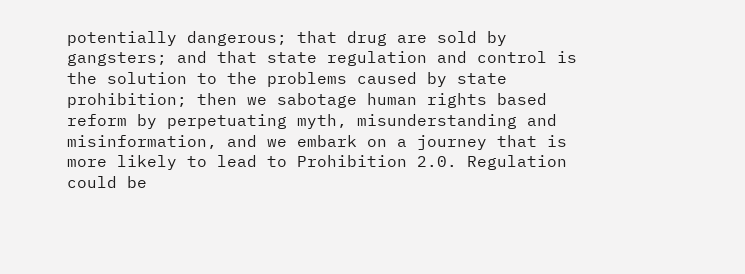potentially dangerous; that drug are sold by gangsters; and that state regulation and control is the solution to the problems caused by state prohibition; then we sabotage human rights based reform by perpetuating myth, misunderstanding and misinformation, and we embark on a journey that is more likely to lead to Prohibition 2.0. Regulation could be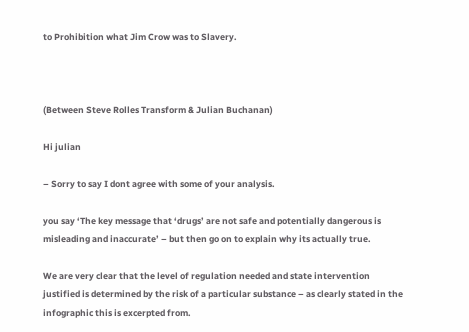to Prohibition what Jim Crow was to Slavery.



(Between Steve Rolles Transform & Julian Buchanan)

Hi julian

– Sorry to say I dont agree with some of your analysis.

you say ‘The key message that ‘drugs’ are not safe and potentially dangerous is misleading and inaccurate’ – but then go on to explain why its actually true.

We are very clear that the level of regulation needed and state intervention justified is determined by the risk of a particular substance – as clearly stated in the infographic this is excerpted from.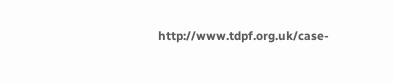http://www.tdpf.org.uk/case-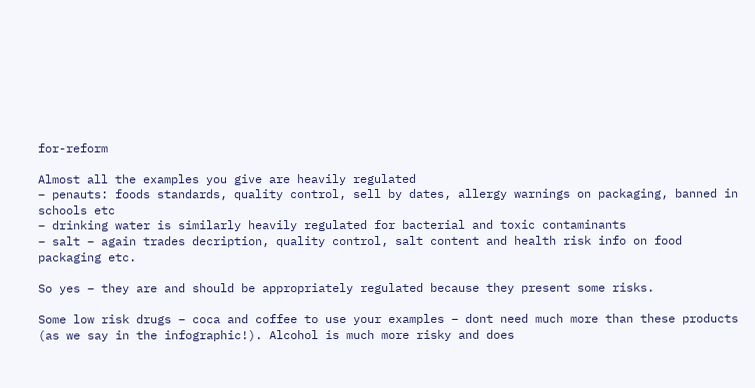for-reform

Almost all the examples you give are heavily regulated
– penauts: foods standards, quality control, sell by dates, allergy warnings on packaging, banned in schools etc
– drinking water is similarly heavily regulated for bacterial and toxic contaminants
– salt – again trades decription, quality control, salt content and health risk info on food packaging etc.

So yes – they are and should be appropriately regulated because they present some risks.

Some low risk drugs – coca and coffee to use your examples – dont need much more than these products (as we say in the infographic!). Alcohol is much more risky and does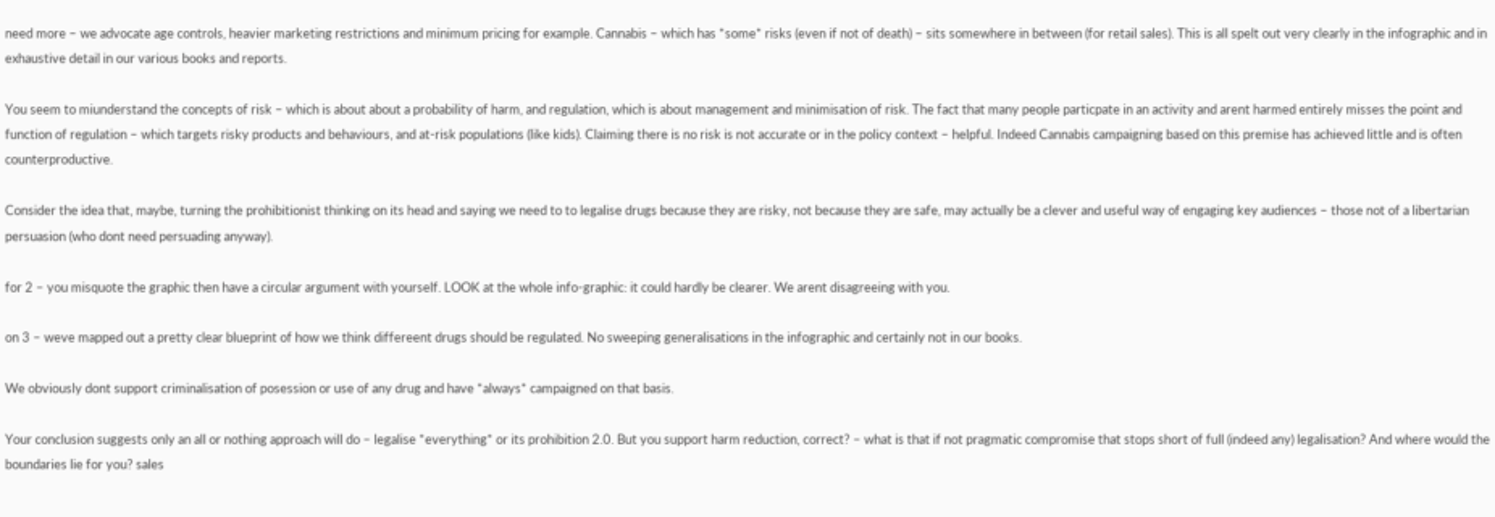need more – we advocate age controls, heavier marketing restrictions and minimum pricing for example. Cannabis – which has *some* risks (even if not of death) – sits somewhere in between (for retail sales). This is all spelt out very clearly in the infographic and in exhaustive detail in our various books and reports.

You seem to miunderstand the concepts of risk – which is about about a probability of harm, and regulation, which is about management and minimisation of risk. The fact that many people particpate in an activity and arent harmed entirely misses the point and function of regulation – which targets risky products and behaviours, and at-risk populations (like kids). Claiming there is no risk is not accurate or in the policy context – helpful. Indeed Cannabis campaigning based on this premise has achieved little and is often counterproductive.

Consider the idea that, maybe, turning the prohibitionist thinking on its head and saying we need to to legalise drugs because they are risky, not because they are safe, may actually be a clever and useful way of engaging key audiences – those not of a libertarian persuasion (who dont need persuading anyway).

for 2 – you misquote the graphic then have a circular argument with yourself. LOOK at the whole info-graphic: it could hardly be clearer. We arent disagreeing with you.

on 3 – weve mapped out a pretty clear blueprint of how we think differeent drugs should be regulated. No sweeping generalisations in the infographic and certainly not in our books.

We obviously dont support criminalisation of posession or use of any drug and have *always* campaigned on that basis.

Your conclusion suggests only an all or nothing approach will do – legalise *everything* or its prohibition 2.0. But you support harm reduction, correct? – what is that if not pragmatic compromise that stops short of full (indeed any) legalisation? And where would the boundaries lie for you? sales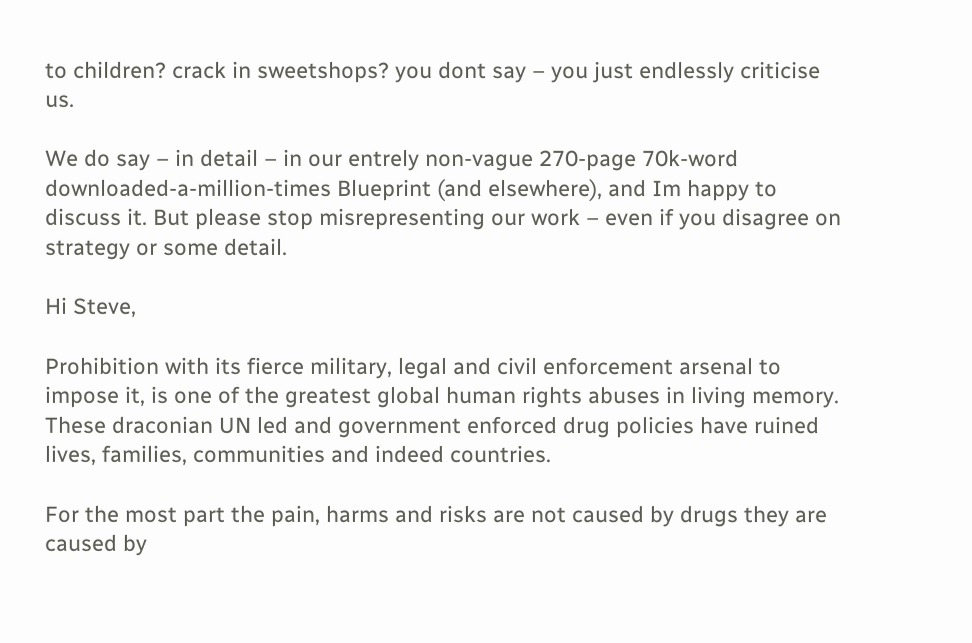to children? crack in sweetshops? you dont say – you just endlessly criticise us.

We do say – in detail – in our entrely non-vague 270-page 70k-word downloaded-a-million-times Blueprint (and elsewhere), and Im happy to discuss it. But please stop misrepresenting our work – even if you disagree on strategy or some detail.

Hi Steve,

Prohibition with its fierce military, legal and civil enforcement arsenal to impose it, is one of the greatest global human rights abuses in living memory. These draconian UN led and government enforced drug policies have ruined lives, families, communities and indeed countries.

For the most part the pain, harms and risks are not caused by drugs they are caused by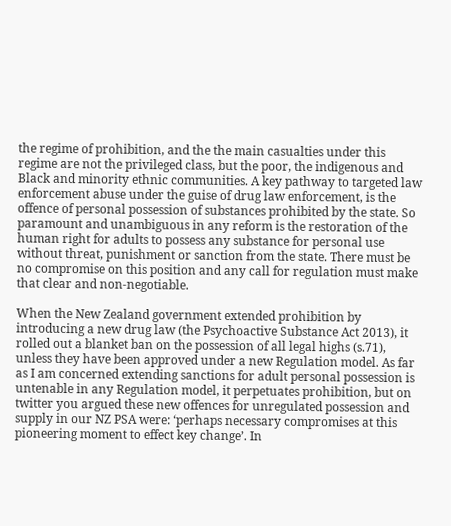the regime of prohibition, and the the main casualties under this regime are not the privileged class, but the poor, the indigenous and Black and minority ethnic communities. A key pathway to targeted law enforcement abuse under the guise of drug law enforcement, is the offence of personal possession of substances prohibited by the state. So paramount and unambiguous in any reform is the restoration of the human right for adults to possess any substance for personal use without threat, punishment or sanction from the state. There must be no compromise on this position and any call for regulation must make that clear and non-negotiable.

When the New Zealand government extended prohibition by introducing a new drug law (the Psychoactive Substance Act 2013), it rolled out a blanket ban on the possession of all legal highs (s.71), unless they have been approved under a new Regulation model. As far as I am concerned extending sanctions for adult personal possession is untenable in any Regulation model, it perpetuates prohibition, but on twitter you argued these new offences for unregulated possession and supply in our NZ PSA were: ‘perhaps necessary compromises at this pioneering moment to effect key change’. In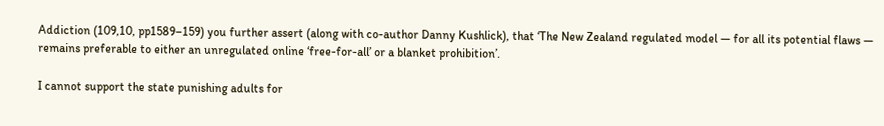Addiction (109,10, pp1589–159) you further assert (along with co-author Danny Kushlick), that ‘The New Zealand regulated model — for all its potential flaws — remains preferable to either an unregulated online ‘free-for-all’ or a blanket prohibition’.

I cannot support the state punishing adults for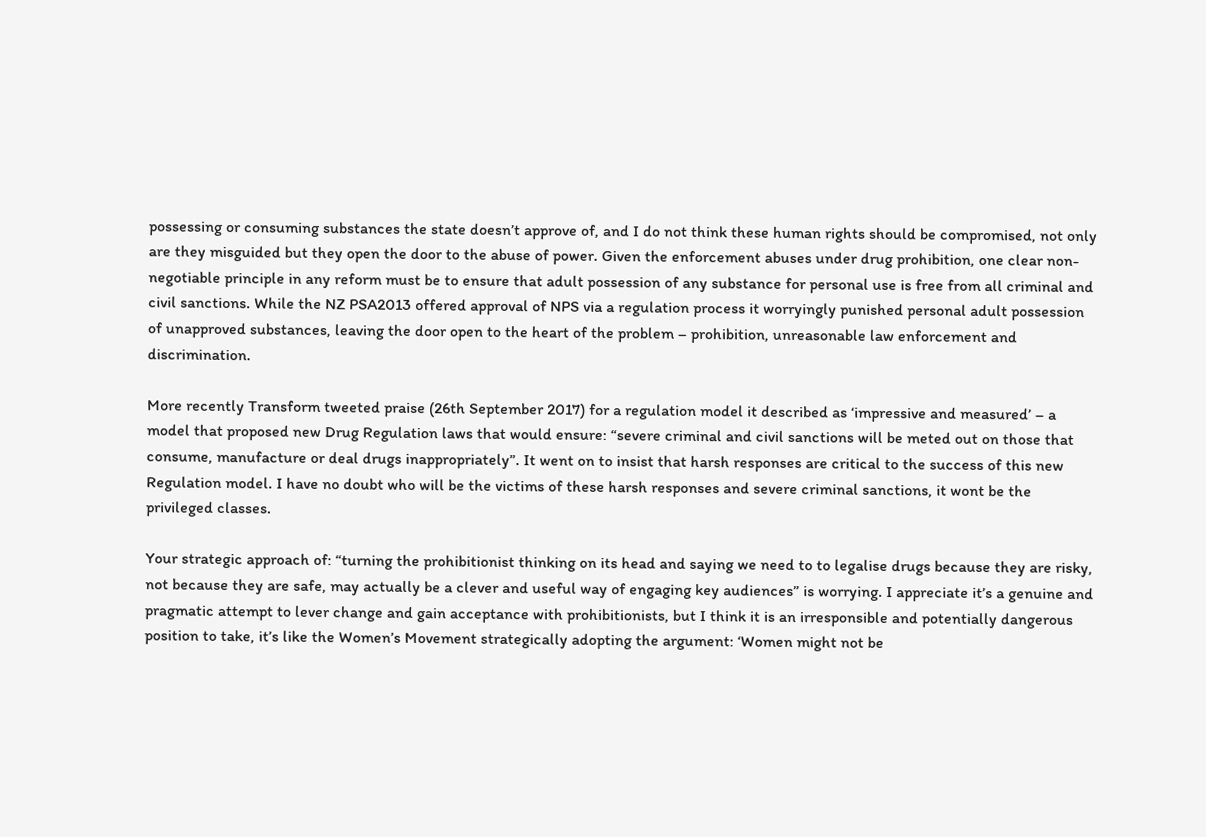possessing or consuming substances the state doesn’t approve of, and I do not think these human rights should be compromised, not only are they misguided but they open the door to the abuse of power. Given the enforcement abuses under drug prohibition, one clear non-negotiable principle in any reform must be to ensure that adult possession of any substance for personal use is free from all criminal and civil sanctions. While the NZ PSA2013 offered approval of NPS via a regulation process it worryingly punished personal adult possession of unapproved substances, leaving the door open to the heart of the problem – prohibition, unreasonable law enforcement and discrimination.

More recently Transform tweeted praise (26th September 2017) for a regulation model it described as ‘impressive and measured’ – a model that proposed new Drug Regulation laws that would ensure: “severe criminal and civil sanctions will be meted out on those that consume, manufacture or deal drugs inappropriately”. It went on to insist that harsh responses are critical to the success of this new Regulation model. I have no doubt who will be the victims of these harsh responses and severe criminal sanctions, it wont be the privileged classes.

Your strategic approach of: “turning the prohibitionist thinking on its head and saying we need to to legalise drugs because they are risky, not because they are safe, may actually be a clever and useful way of engaging key audiences” is worrying. I appreciate it’s a genuine and pragmatic attempt to lever change and gain acceptance with prohibitionists, but I think it is an irresponsible and potentially dangerous position to take, it’s like the Women’s Movement strategically adopting the argument: ‘Women might not be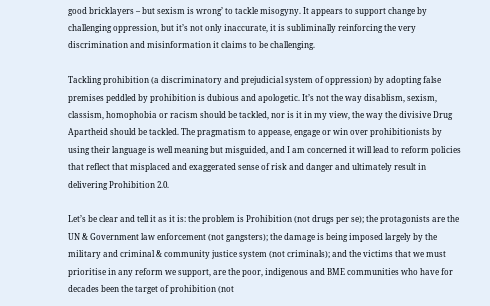good bricklayers – but sexism is wrong’ to tackle misogyny. It appears to support change by challenging oppression, but it’s not only inaccurate, it is subliminally reinforcing the very discrimination and misinformation it claims to be challenging.

Tackling prohibition (a discriminatory and prejudicial system of oppression) by adopting false premises peddled by prohibition is dubious and apologetic. It’s not the way disablism, sexism, classism, homophobia or racism should be tackled, nor is it in my view, the way the divisive Drug Apartheid should be tackled. The pragmatism to appease, engage or win over prohibitionists by using their language is well meaning but misguided, and I am concerned it will lead to reform policies that reflect that misplaced and exaggerated sense of risk and danger and ultimately result in delivering Prohibition 2.0.

Let’s be clear and tell it as it is: the problem is Prohibition (not drugs per se); the protagonists are the UN & Government law enforcement (not gangsters); the damage is being imposed largely by the military and criminal & community justice system (not criminals); and the victims that we must prioritise in any reform we support, are the poor, indigenous and BME communities who have for decades been the target of prohibition (not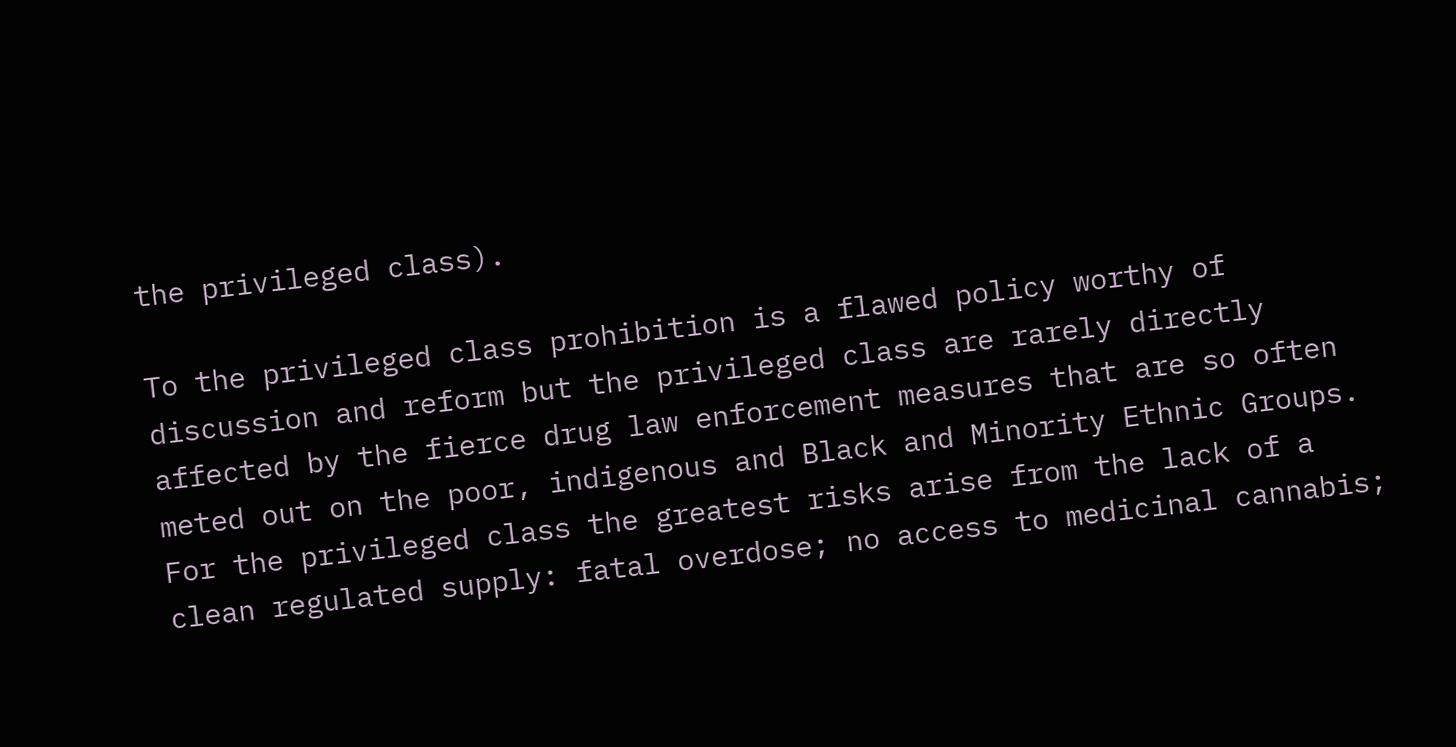the privileged class).

To the privileged class prohibition is a flawed policy worthy of discussion and reform but the privileged class are rarely directly affected by the fierce drug law enforcement measures that are so often meted out on the poor, indigenous and Black and Minority Ethnic Groups. For the privileged class the greatest risks arise from the lack of a clean regulated supply: fatal overdose; no access to medicinal cannabis;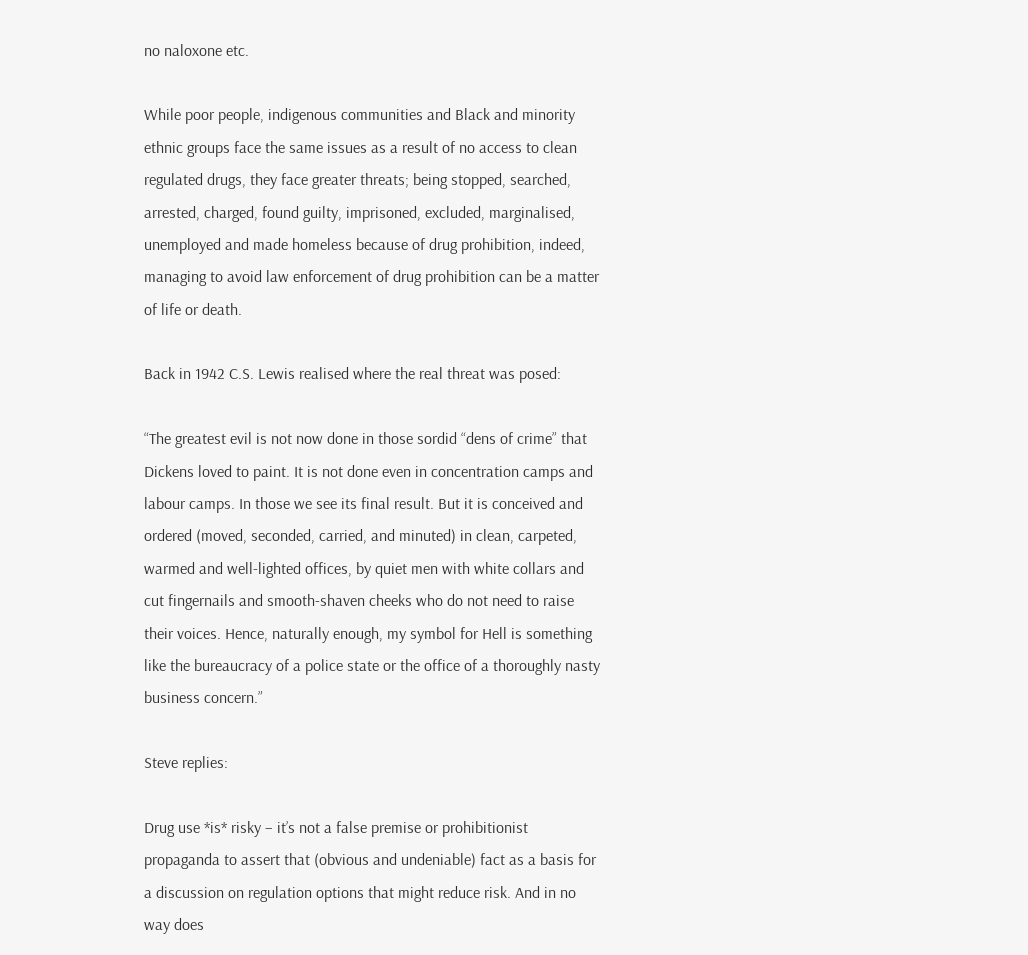no naloxone etc.

While poor people, indigenous communities and Black and minority ethnic groups face the same issues as a result of no access to clean regulated drugs, they face greater threats; being stopped, searched, arrested, charged, found guilty, imprisoned, excluded, marginalised, unemployed and made homeless because of drug prohibition, indeed, managing to avoid law enforcement of drug prohibition can be a matter of life or death.

Back in 1942 C.S. Lewis realised where the real threat was posed:

“The greatest evil is not now done in those sordid “dens of crime” that Dickens loved to paint. It is not done even in concentration camps and labour camps. In those we see its final result. But it is conceived and ordered (moved, seconded, carried, and minuted) in clean, carpeted, warmed and well-lighted offices, by quiet men with white collars and cut fingernails and smooth-shaven cheeks who do not need to raise their voices. Hence, naturally enough, my symbol for Hell is something like the bureaucracy of a police state or the office of a thoroughly nasty business concern.”

Steve replies:

Drug use *is* risky – it’s not a false premise or prohibitionist propaganda to assert that (obvious and undeniable) fact as a basis for a discussion on regulation options that might reduce risk. And in no way does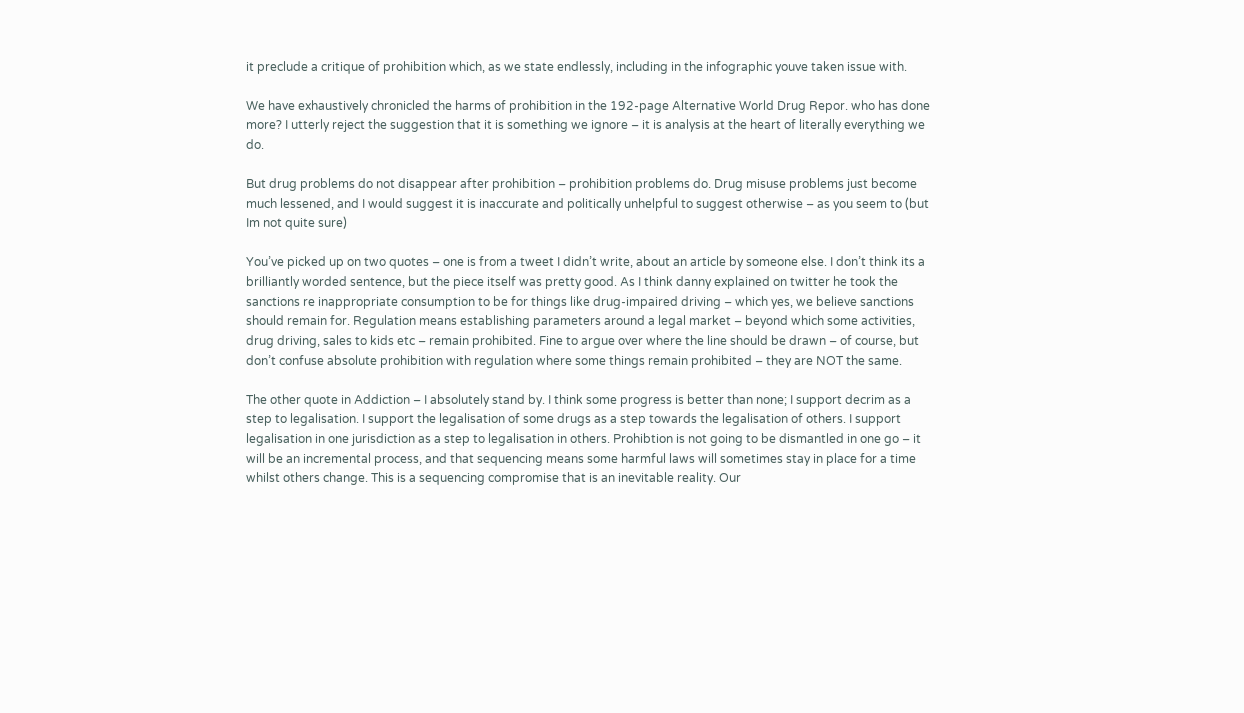it preclude a critique of prohibition which, as we state endlessly, including in the infographic youve taken issue with.

We have exhaustively chronicled the harms of prohibition in the 192-page Alternative World Drug Repor. who has done more? I utterly reject the suggestion that it is something we ignore – it is analysis at the heart of literally everything we do.

But drug problems do not disappear after prohibition – prohibition problems do. Drug misuse problems just become much lessened, and I would suggest it is inaccurate and politically unhelpful to suggest otherwise – as you seem to (but Im not quite sure)

You’ve picked up on two quotes – one is from a tweet I didn’t write, about an article by someone else. I don’t think its a brilliantly worded sentence, but the piece itself was pretty good. As I think danny explained on twitter he took the sanctions re inappropriate consumption to be for things like drug-impaired driving – which yes, we believe sanctions should remain for. Regulation means establishing parameters around a legal market – beyond which some activities, drug driving, sales to kids etc – remain prohibited. Fine to argue over where the line should be drawn – of course, but don’t confuse absolute prohibition with regulation where some things remain prohibited – they are NOT the same.

The other quote in Addiction – I absolutely stand by. I think some progress is better than none; I support decrim as a step to legalisation. I support the legalisation of some drugs as a step towards the legalisation of others. I support legalisation in one jurisdiction as a step to legalisation in others. Prohibtion is not going to be dismantled in one go – it will be an incremental process, and that sequencing means some harmful laws will sometimes stay in place for a time whilst others change. This is a sequencing compromise that is an inevitable reality. Our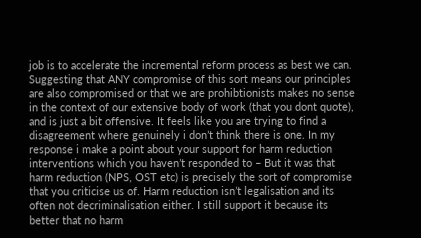job is to accelerate the incremental reform process as best we can. Suggesting that ANY compromise of this sort means our principles are also compromised or that we are prohibtionists makes no sense in the context of our extensive body of work (that you dont quote), and is just a bit offensive. It feels like you are trying to find a disagreement where genuinely i don’t think there is one. In my response i make a point about your support for harm reduction interventions which you haven’t responded to – But it was that harm reduction (NPS, OST etc) is precisely the sort of compromise that you criticise us of. Harm reduction isn’t legalisation and its often not decriminalisation either. I still support it because its better that no harm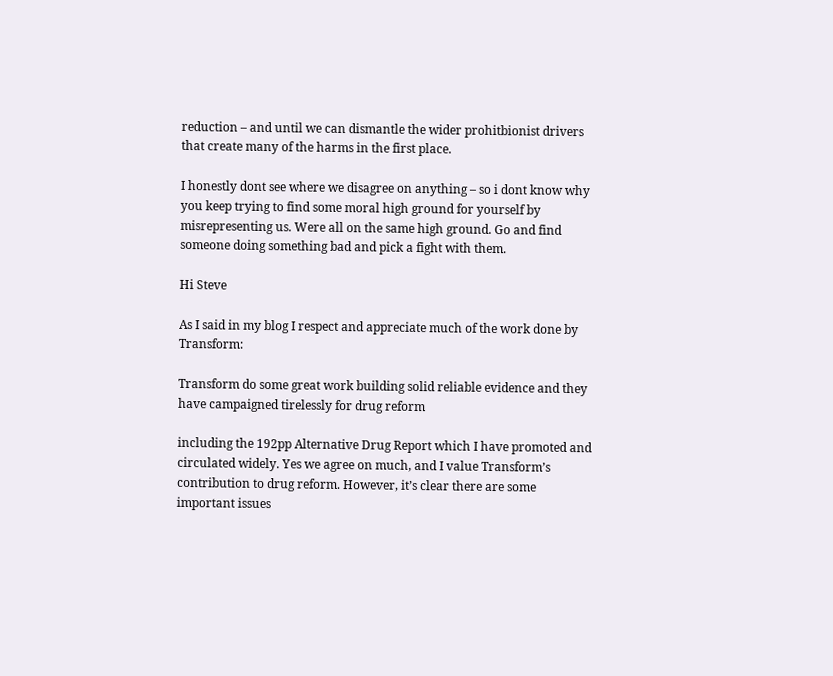reduction – and until we can dismantle the wider prohitbionist drivers that create many of the harms in the first place.

I honestly dont see where we disagree on anything – so i dont know why you keep trying to find some moral high ground for yourself by misrepresenting us. Were all on the same high ground. Go and find someone doing something bad and pick a fight with them.

Hi Steve

As I said in my blog I respect and appreciate much of the work done by Transform:

Transform do some great work building solid reliable evidence and they have campaigned tirelessly for drug reform

including the 192pp Alternative Drug Report which I have promoted and circulated widely. Yes we agree on much, and I value Transform’s contribution to drug reform. However, it’s clear there are some important issues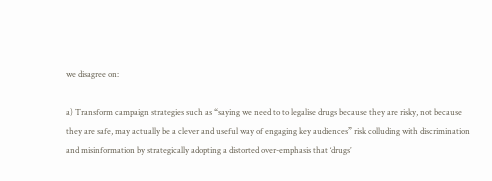we disagree on:

a) Transform campaign strategies such as “saying we need to to legalise drugs because they are risky, not because they are safe, may actually be a clever and useful way of engaging key audiences” risk colluding with discrimination and misinformation by strategically adopting a distorted over-emphasis that ‘drugs’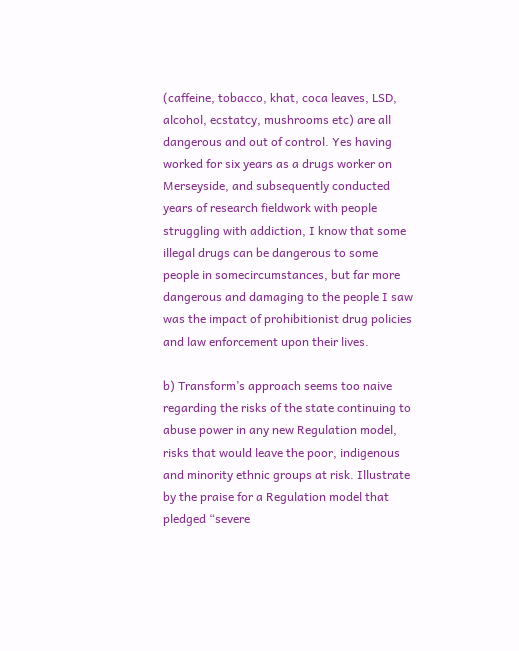(caffeine, tobacco, khat, coca leaves, LSD, alcohol, ecstatcy, mushrooms etc) are all dangerous and out of control. Yes having worked for six years as a drugs worker on Merseyside, and subsequently conducted years of research fieldwork with people struggling with addiction, I know that some illegal drugs can be dangerous to some people in somecircumstances, but far more dangerous and damaging to the people I saw was the impact of prohibitionist drug policies and law enforcement upon their lives.

b) Transform’s approach seems too naive regarding the risks of the state continuing to abuse power in any new Regulation model, risks that would leave the poor, indigenous and minority ethnic groups at risk. Illustrate by the praise for a Regulation model that pledged “severe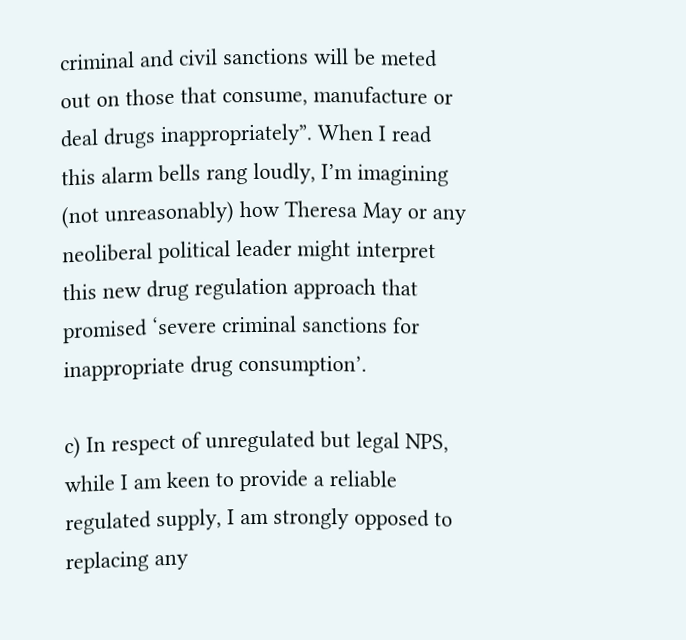criminal and civil sanctions will be meted out on those that consume, manufacture or deal drugs inappropriately”. When I read this alarm bells rang loudly, I’m imagining (not unreasonably) how Theresa May or any neoliberal political leader might interpret this new drug regulation approach that promised ‘severe criminal sanctions for inappropriate drug consumption’.

c) In respect of unregulated but legal NPS, while I am keen to provide a reliable regulated supply, I am strongly opposed to replacing any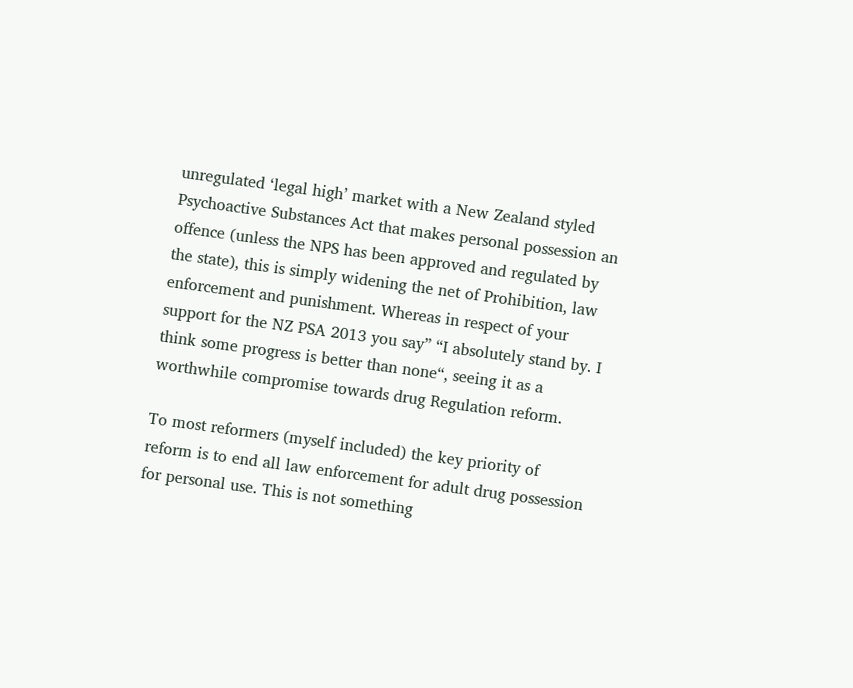unregulated ‘legal high’ market with a New Zealand styled Psychoactive Substances Act that makes personal possession an offence (unless the NPS has been approved and regulated by the state), this is simply widening the net of Prohibition, law enforcement and punishment. Whereas in respect of your support for the NZ PSA 2013 you say” “I absolutely stand by. I think some progress is better than none“, seeing it as a worthwhile compromise towards drug Regulation reform.

To most reformers (myself included) the key priority of reform is to end all law enforcement for adult drug possession for personal use. This is not something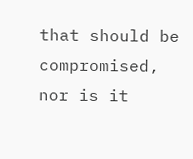that should be compromised, nor is it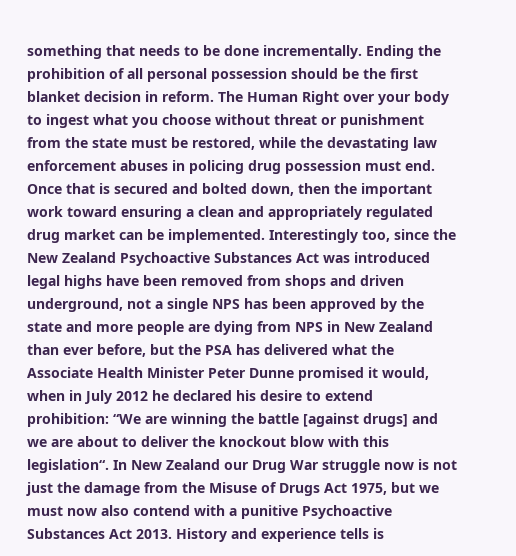something that needs to be done incrementally. Ending the prohibition of all personal possession should be the first blanket decision in reform. The Human Right over your body to ingest what you choose without threat or punishment from the state must be restored, while the devastating law enforcement abuses in policing drug possession must end. Once that is secured and bolted down, then the important work toward ensuring a clean and appropriately regulated drug market can be implemented. Interestingly too, since the New Zealand Psychoactive Substances Act was introduced legal highs have been removed from shops and driven underground, not a single NPS has been approved by the state and more people are dying from NPS in New Zealand than ever before, but the PSA has delivered what the Associate Health Minister Peter Dunne promised it would, when in July 2012 he declared his desire to extend prohibition: “We are winning the battle [against drugs] and we are about to deliver the knockout blow with this legislation“. In New Zealand our Drug War struggle now is not just the damage from the Misuse of Drugs Act 1975, but we must now also contend with a punitive Psychoactive Substances Act 2013. History and experience tells is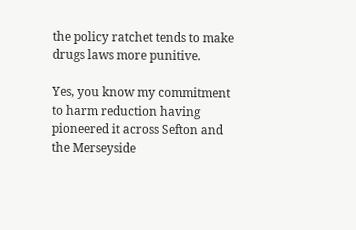the policy ratchet tends to make drugs laws more punitive.

Yes, you know my commitment to harm reduction having pioneered it across Sefton and the Merseyside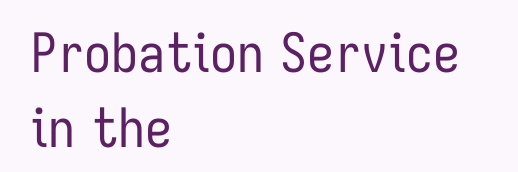Probation Service in the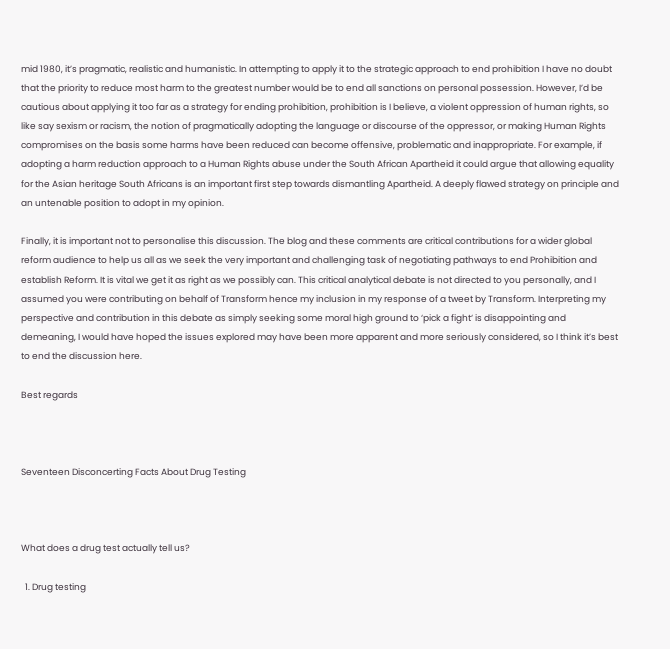mid 1980, it’s pragmatic, realistic and humanistic. In attempting to apply it to the strategic approach to end prohibition I have no doubt that the priority to reduce most harm to the greatest number would be to end all sanctions on personal possession. However, I’d be cautious about applying it too far as a strategy for ending prohibition, prohibition is I believe, a violent oppression of human rights, so like say sexism or racism, the notion of pragmatically adopting the language or discourse of the oppressor, or making Human Rights compromises on the basis some harms have been reduced can become offensive, problematic and inappropriate. For example, if adopting a harm reduction approach to a Human Rights abuse under the South African Apartheid it could argue that allowing equality for the Asian heritage South Africans is an important first step towards dismantling Apartheid. A deeply flawed strategy on principle and an untenable position to adopt in my opinion.

Finally, it is important not to personalise this discussion. The blog and these comments are critical contributions for a wider global reform audience to help us all as we seek the very important and challenging task of negotiating pathways to end Prohibition and establish Reform. It is vital we get it as right as we possibly can. This critical analytical debate is not directed to you personally, and I assumed you were contributing on behalf of Transform hence my inclusion in my response of a tweet by Transform. Interpreting my perspective and contribution in this debate as simply seeking some moral high ground to ‘pick a fight‘ is disappointing and demeaning, I would have hoped the issues explored may have been more apparent and more seriously considered, so I think it’s best to end the discussion here.

Best regards



Seventeen Disconcerting Facts About Drug Testing



What does a drug test actually tell us?

  1. Drug testing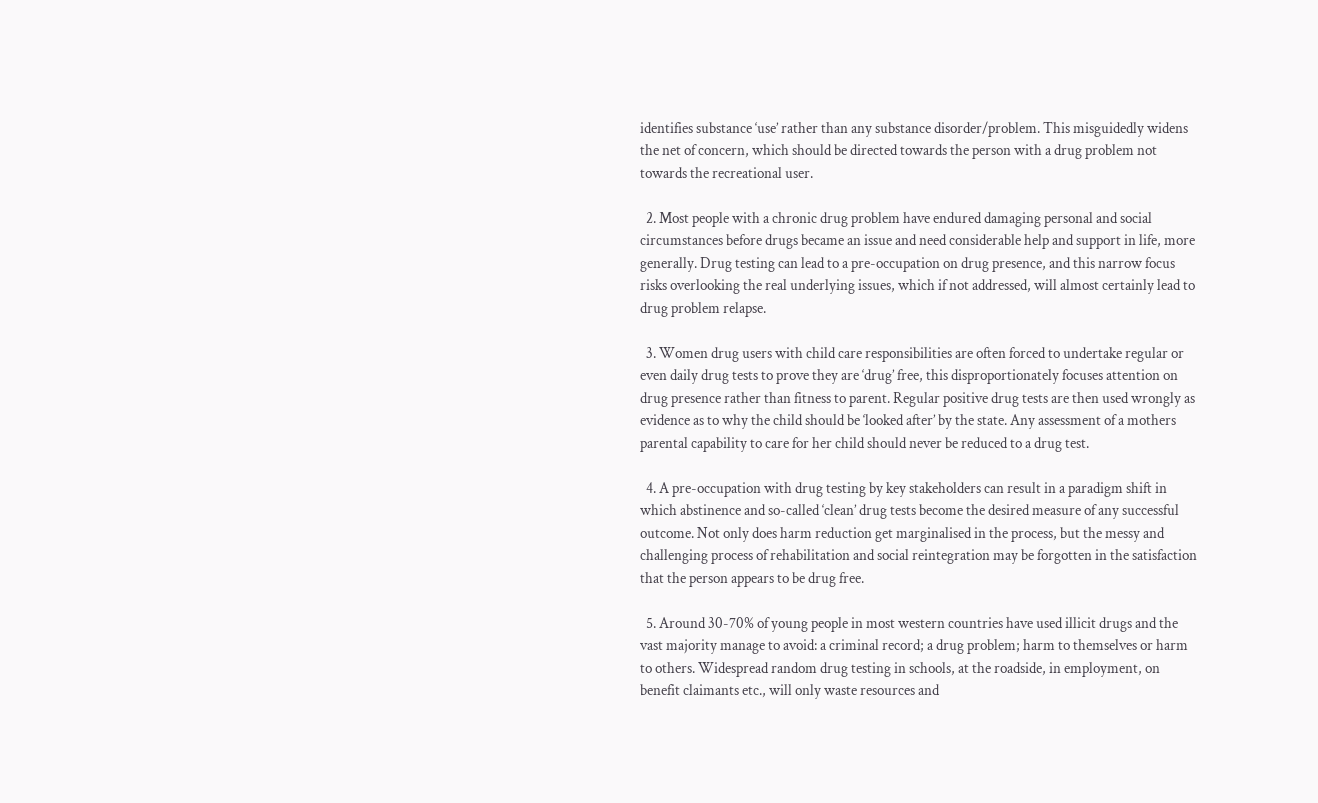identifies substance ‘use’ rather than any substance disorder/problem. This misguidedly widens the net of concern, which should be directed towards the person with a drug problem not towards the recreational user.

  2. Most people with a chronic drug problem have endured damaging personal and social circumstances before drugs became an issue and need considerable help and support in life, more generally. Drug testing can lead to a pre-occupation on drug presence, and this narrow focus risks overlooking the real underlying issues, which if not addressed, will almost certainly lead to drug problem relapse.

  3. Women drug users with child care responsibilities are often forced to undertake regular or even daily drug tests to prove they are ‘drug’ free, this disproportionately focuses attention on drug presence rather than fitness to parent. Regular positive drug tests are then used wrongly as evidence as to why the child should be ‘looked after’ by the state. Any assessment of a mothers parental capability to care for her child should never be reduced to a drug test.

  4. A pre-occupation with drug testing by key stakeholders can result in a paradigm shift in which abstinence and so-called ‘clean’ drug tests become the desired measure of any successful outcome. Not only does harm reduction get marginalised in the process, but the messy and challenging process of rehabilitation and social reintegration may be forgotten in the satisfaction that the person appears to be drug free.

  5. Around 30-70% of young people in most western countries have used illicit drugs and the vast majority manage to avoid: a criminal record; a drug problem; harm to themselves or harm to others. Widespread random drug testing in schools, at the roadside, in employment, on benefit claimants etc., will only waste resources and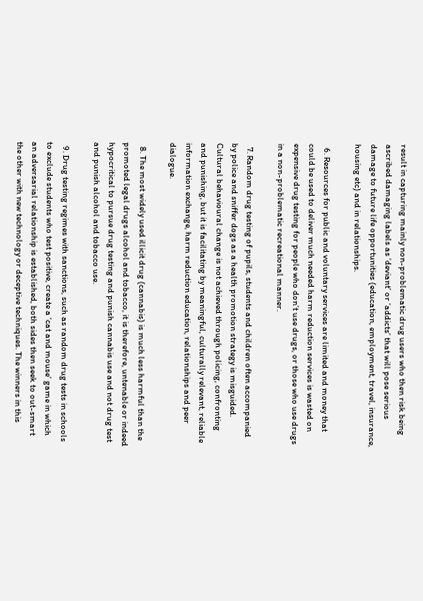result in capturing mainly non-problematic drug users who then risk being ascribed damaging labels as ‘deviant’ or ‘addicts’ that will pose serious damage to future life opportunities (education, employment, travel, insurance, housing etc) and in relationships.

  6. Resources for public and voluntary services are limited and money that could be used to deliver much needed harm reduction services is wasted on expensive drug testing for people who don’t use drugs, or those who use drugs in a non-problematic recreational manner.

  7. Random drug testing of pupils, students and children often accompanied by police and sniffer dogs as a health promotion strategy is misguided. Cultural behavioural change is not achieved through policing, confronting and punishing, but it is facilitating by meaningful, culturally relevant, reliable information exchange, harm reduction education, relationships and peer dialogue.

  8. The most widely used illicit drug (cannabis) is much less harmful than the promoted legal drugs alcohol and tobacco, it is therefore, untenable or indeed hypocritical to pursue drug testing and punish cannabis use and not drug test and punish alcohol and tobacco use.

  9. Drug testing regimes with sanctions, such as random drug tests in schools to exclude students who test positive, create a ‘cat and mouse’ game in which an adversarial relationship is established, both sides then seek to out-smart the other with new technology or deceptive techniques. The winners in this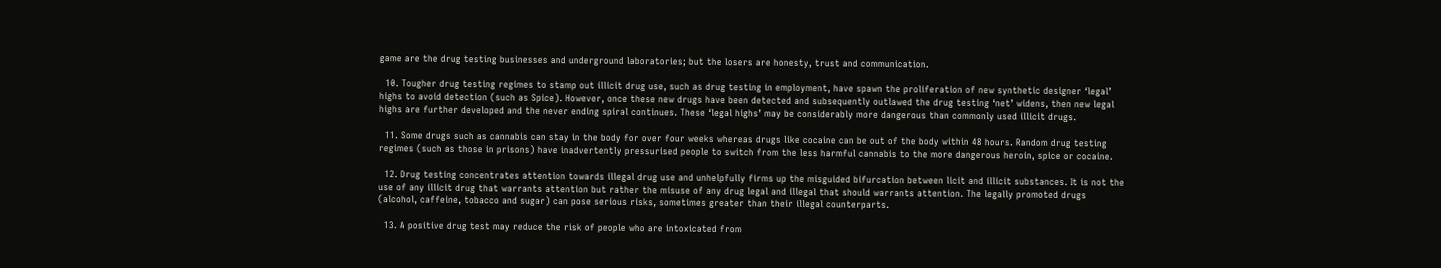game are the drug testing businesses and underground laboratories; but the losers are honesty, trust and communication.

  10. Tougher drug testing regimes to stamp out illicit drug use, such as drug testing in employment, have spawn the proliferation of new synthetic designer ‘legal’ highs to avoid detection (such as Spice). However, once these new drugs have been detected and subsequently outlawed the drug testing ‘net’ widens, then new legal highs are further developed and the never ending spiral continues. These ‘legal highs’ may be considerably more dangerous than commonly used illicit drugs.

  11. Some drugs such as cannabis can stay in the body for over four weeks whereas drugs like cocaine can be out of the body within 48 hours. Random drug testing regimes (such as those in prisons) have inadvertently pressurised people to switch from the less harmful cannabis to the more dangerous heroin, spice or cocaine.

  12. Drug testing concentrates attention towards illegal drug use and unhelpfully firms up the misguided bifurcation between licit and illicit substances. It is not the use of any illicit drug that warrants attention but rather the misuse of any drug legal and illegal that should warrants attention. The legally promoted drugs (alcohol, caffeine, tobacco and sugar) can pose serious risks, sometimes greater than their illegal counterparts.

  13. A positive drug test may reduce the risk of people who are intoxicated from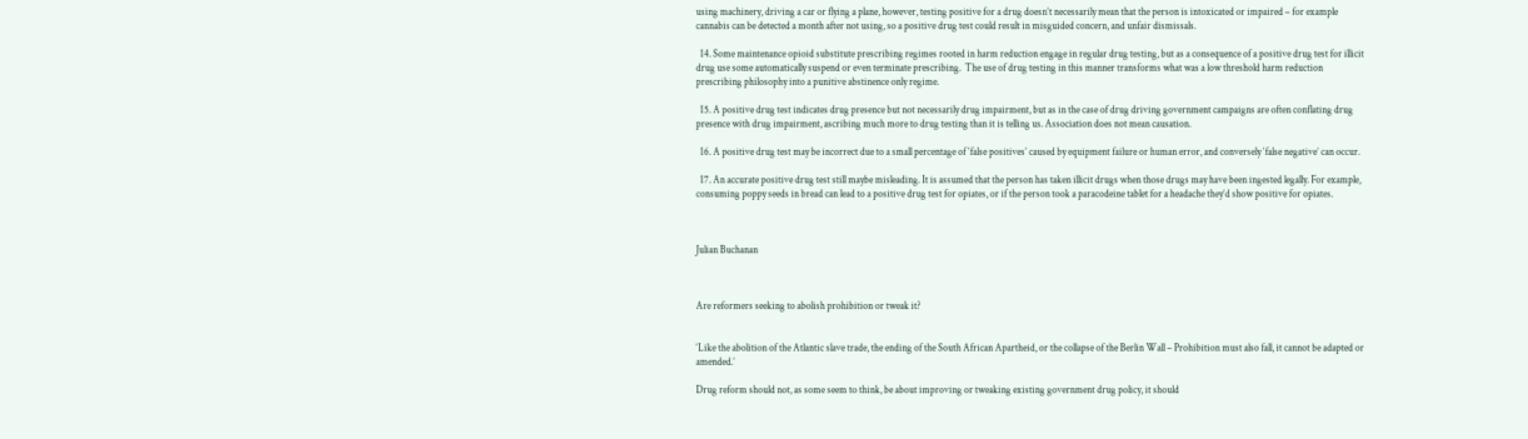using machinery, driving a car or flying a plane, however, testing positive for a drug doesn’t necessarily mean that the person is intoxicated or impaired – for example cannabis can be detected a month after not using, so a positive drug test could result in misguided concern, and unfair dismissals.

  14. Some maintenance opioid substitute prescribing regimes rooted in harm reduction engage in regular drug testing, but as a consequence of a positive drug test for illicit drug use some automatically suspend or even terminate prescribing.  The use of drug testing in this manner transforms what was a low threshold harm reduction prescribing philosophy into a punitive abstinence only regime.

  15. A positive drug test indicates drug presence but not necessarily drug impairment, but as in the case of drug driving government campaigns are often conflating drug presence with drug impairment, ascribing much more to drug testing than it is telling us. Association does not mean causation.

  16. A positive drug test may be incorrect due to a small percentage of ‘false positives’ caused by equipment failure or human error, and conversely ‘false negative’ can occur.

  17. An accurate positive drug test still maybe misleading. It is assumed that the person has taken illicit drugs when those drugs may have been ingested legally. For example, consuming poppy seeds in bread can lead to a positive drug test for opiates, or if the person took a paracodeine tablet for a headache they’d show positive for opiates.



Julian Buchanan



Are reformers seeking to abolish prohibition or tweak it?


‘Like the abolition of the Atlantic slave trade, the ending of the South African Apartheid, or the collapse of the Berlin Wall – Prohibition must also fall, it cannot be adapted or amended.’

Drug reform should not, as some seem to think, be about improving or tweaking existing government drug policy, it should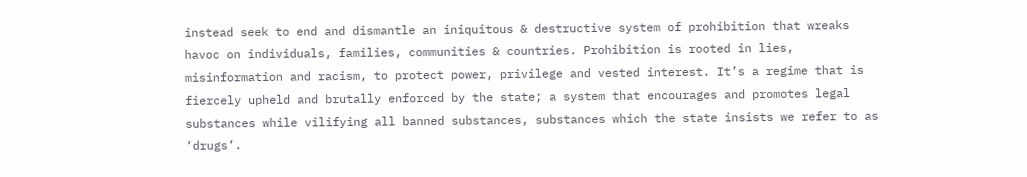instead seek to end and dismantle an iniquitous & destructive system of prohibition that wreaks havoc on individuals, families, communities & countries. Prohibition is rooted in lies, misinformation and racism, to protect power, privilege and vested interest. It’s a regime that is fiercely upheld and brutally enforced by the state; a system that encourages and promotes legal substances while vilifying all banned substances, substances which the state insists we refer to as ‘drugs’.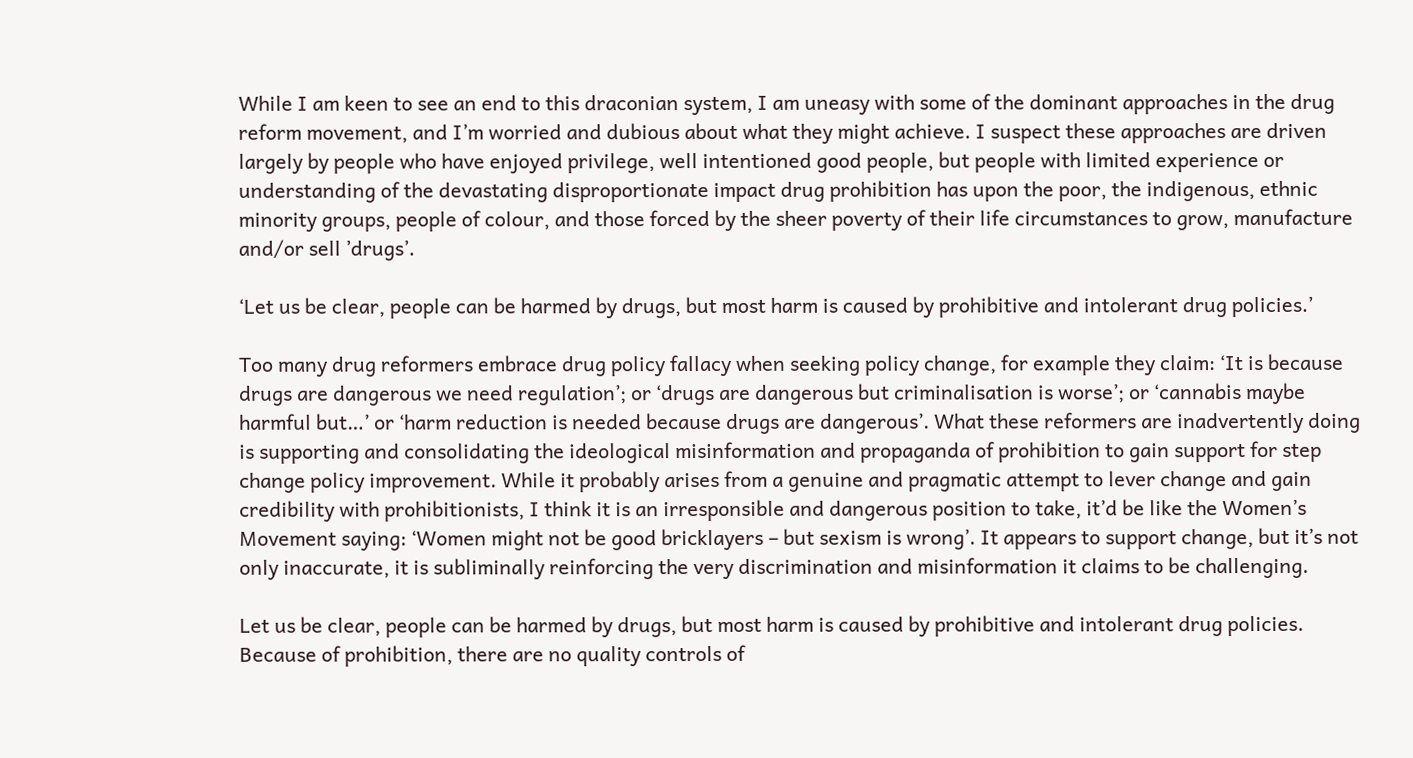While I am keen to see an end to this draconian system, I am uneasy with some of the dominant approaches in the drug reform movement, and I’m worried and dubious about what they might achieve. I suspect these approaches are driven largely by people who have enjoyed privilege, well intentioned good people, but people with limited experience or understanding of the devastating disproportionate impact drug prohibition has upon the poor, the indigenous, ethnic minority groups, people of colour, and those forced by the sheer poverty of their life circumstances to grow, manufacture and/or sell ’drugs’.

‘Let us be clear, people can be harmed by drugs, but most harm is caused by prohibitive and intolerant drug policies.’

Too many drug reformers embrace drug policy fallacy when seeking policy change, for example they claim: ‘It is because drugs are dangerous we need regulation’; or ‘drugs are dangerous but criminalisation is worse’; or ‘cannabis maybe harmful but…’ or ‘harm reduction is needed because drugs are dangerous’. What these reformers are inadvertently doing is supporting and consolidating the ideological misinformation and propaganda of prohibition to gain support for step change policy improvement. While it probably arises from a genuine and pragmatic attempt to lever change and gain credibility with prohibitionists, I think it is an irresponsible and dangerous position to take, it’d be like the Women’s Movement saying: ‘Women might not be good bricklayers – but sexism is wrong’. It appears to support change, but it’s not only inaccurate, it is subliminally reinforcing the very discrimination and misinformation it claims to be challenging.

Let us be clear, people can be harmed by drugs, but most harm is caused by prohibitive and intolerant drug policies. Because of prohibition, there are no quality controls of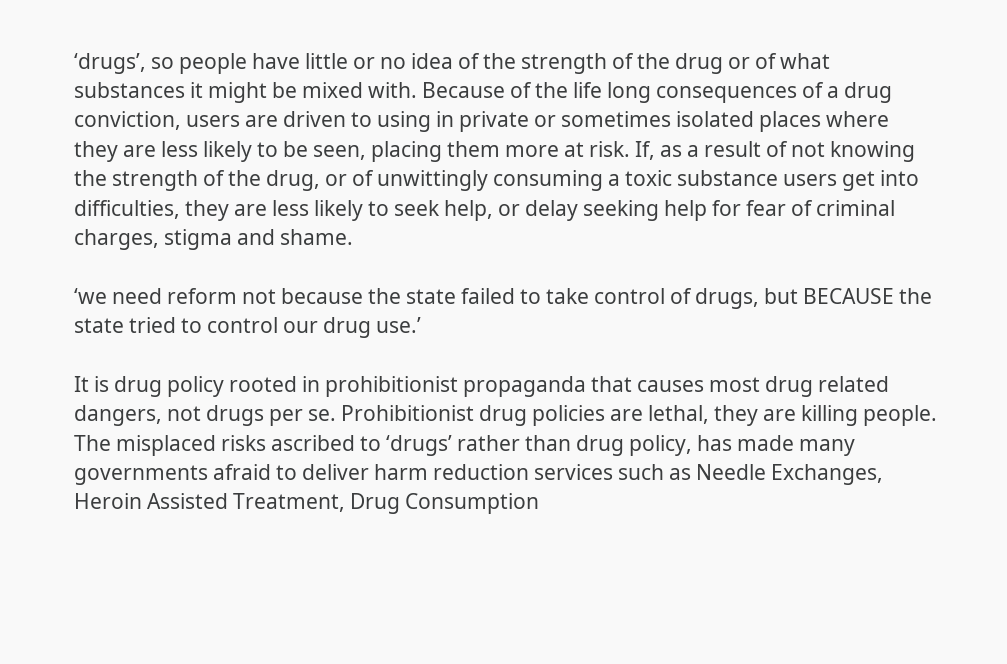‘drugs’, so people have little or no idea of the strength of the drug or of what substances it might be mixed with. Because of the life long consequences of a drug conviction, users are driven to using in private or sometimes isolated places where they are less likely to be seen, placing them more at risk. If, as a result of not knowing the strength of the drug, or of unwittingly consuming a toxic substance users get into difficulties, they are less likely to seek help, or delay seeking help for fear of criminal charges, stigma and shame.

‘we need reform not because the state failed to take control of drugs, but BECAUSE the state tried to control our drug use.’

It is drug policy rooted in prohibitionist propaganda that causes most drug related dangers, not drugs per se. Prohibitionist drug policies are lethal, they are killing people. The misplaced risks ascribed to ‘drugs’ rather than drug policy, has made many governments afraid to deliver harm reduction services such as Needle Exchanges, Heroin Assisted Treatment, Drug Consumption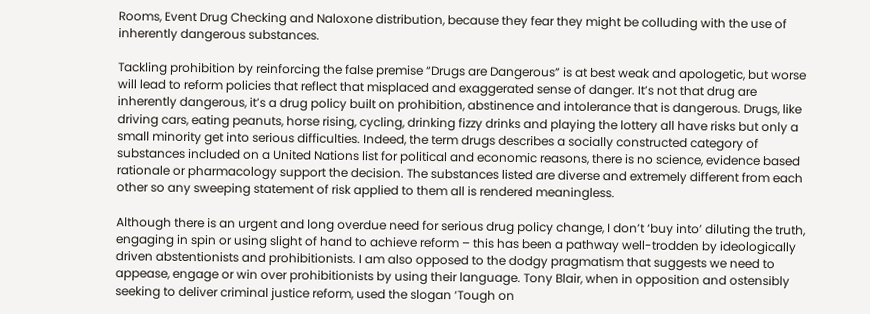Rooms, Event Drug Checking and Naloxone distribution, because they fear they might be colluding with the use of  inherently dangerous substances.

Tackling prohibition by reinforcing the false premise “Drugs are Dangerous” is at best weak and apologetic, but worse will lead to reform policies that reflect that misplaced and exaggerated sense of danger. It’s not that drug are inherently dangerous, it’s a drug policy built on prohibition, abstinence and intolerance that is dangerous. Drugs, like driving cars, eating peanuts, horse rising, cycling, drinking fizzy drinks and playing the lottery all have risks but only a small minority get into serious difficulties. Indeed, the term drugs describes a socially constructed category of substances included on a United Nations list for political and economic reasons, there is no science, evidence based rationale or pharmacology support the decision. The substances listed are diverse and extremely different from each other so any sweeping statement of risk applied to them all is rendered meaningless.

Although there is an urgent and long overdue need for serious drug policy change, I don’t ‘buy into’ diluting the truth, engaging in spin or using slight of hand to achieve reform – this has been a pathway well-trodden by ideologically driven abstentionists and prohibitionists. I am also opposed to the dodgy pragmatism that suggests we need to appease, engage or win over prohibitionists by using their language. Tony Blair, when in opposition and ostensibly seeking to deliver criminal justice reform, used the slogan ‘Tough on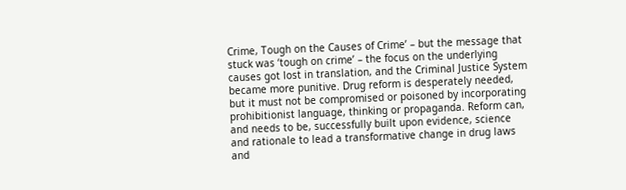Crime, Tough on the Causes of Crime’ – but the message that stuck was ‘tough on crime’ – the focus on the underlying causes got lost in translation, and the Criminal Justice System became more punitive. Drug reform is desperately needed, but it must not be compromised or poisoned by incorporating prohibitionist language, thinking or propaganda. Reform can, and needs to be, successfully built upon evidence, science and rationale to lead a transformative change in drug laws and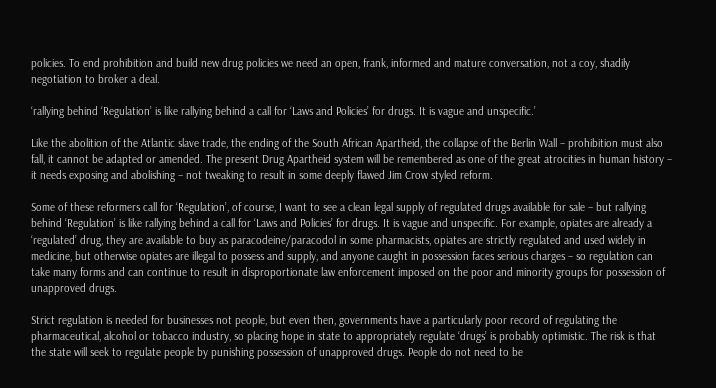policies. To end prohibition and build new drug policies we need an open, frank, informed and mature conversation, not a coy, shadily negotiation to broker a deal.

‘rallying behind ‘Regulation’ is like rallying behind a call for ‘Laws and Policies’ for drugs. It is vague and unspecific.’

Like the abolition of the Atlantic slave trade, the ending of the South African Apartheid, the collapse of the Berlin Wall – prohibition must also fall, it cannot be adapted or amended. The present Drug Apartheid system will be remembered as one of the great atrocities in human history – it needs exposing and abolishing – not tweaking to result in some deeply flawed Jim Crow styled reform.

Some of these reformers call for ‘Regulation’, of course, I want to see a clean legal supply of regulated drugs available for sale – but rallying behind ‘Regulation’ is like rallying behind a call for ‘Laws and Policies’ for drugs. It is vague and unspecific. For example, opiates are already a ‘regulated’ drug, they are available to buy as paracodeine/paracodol in some pharmacists, opiates are strictly regulated and used widely in medicine, but otherwise opiates are illegal to possess and supply, and anyone caught in possession faces serious charges – so regulation can take many forms and can continue to result in disproportionate law enforcement imposed on the poor and minority groups for possession of unapproved drugs.

Strict regulation is needed for businesses not people, but even then, governments have a particularly poor record of regulating the pharmaceutical, alcohol or tobacco industry, so placing hope in state to appropriately regulate ‘drugs’ is probably optimistic. The risk is that the state will seek to regulate people by punishing possession of unapproved drugs. People do not need to be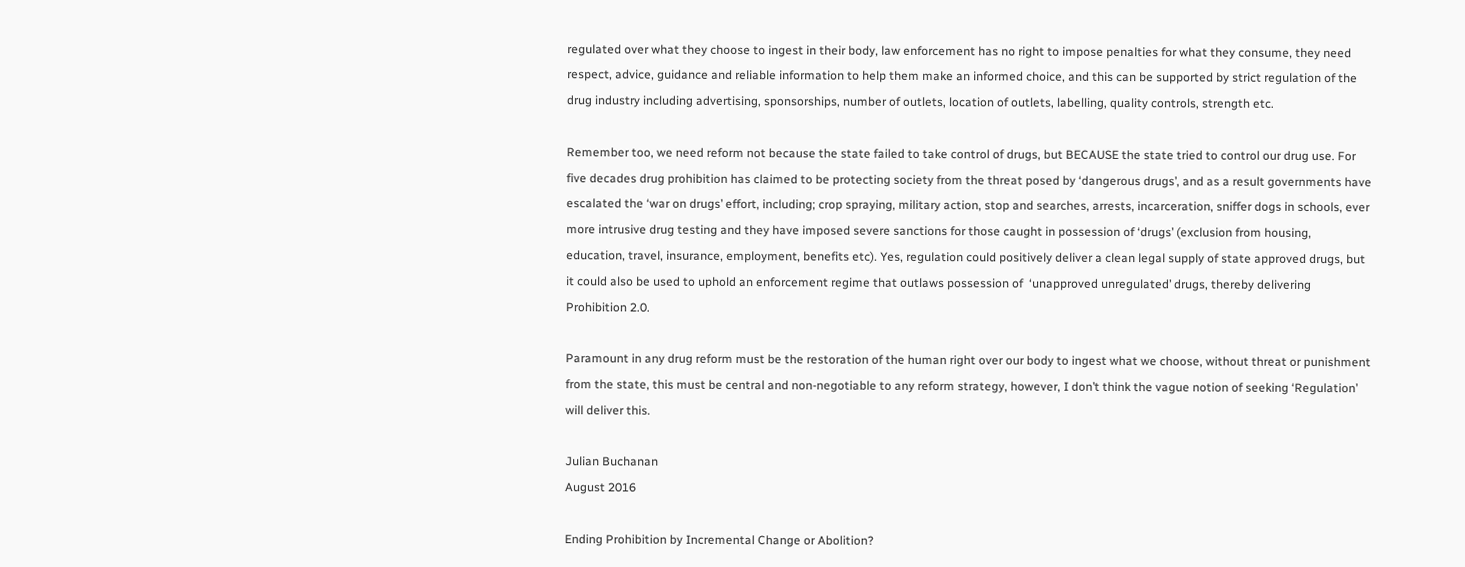regulated over what they choose to ingest in their body, law enforcement has no right to impose penalties for what they consume, they need respect, advice, guidance and reliable information to help them make an informed choice, and this can be supported by strict regulation of the drug industry including advertising, sponsorships, number of outlets, location of outlets, labelling, quality controls, strength etc.

Remember too, we need reform not because the state failed to take control of drugs, but BECAUSE the state tried to control our drug use. For five decades drug prohibition has claimed to be protecting society from the threat posed by ‘dangerous drugs’, and as a result governments have escalated the ‘war on drugs’ effort, including; crop spraying, military action, stop and searches, arrests, incarceration, sniffer dogs in schools, ever more intrusive drug testing and they have imposed severe sanctions for those caught in possession of ‘drugs’ (exclusion from housing, education, travel, insurance, employment, benefits etc). Yes, regulation could positively deliver a clean legal supply of state approved drugs, but it could also be used to uphold an enforcement regime that outlaws possession of  ‘unapproved unregulated’ drugs, thereby delivering Prohibition 2.0.

Paramount in any drug reform must be the restoration of the human right over our body to ingest what we choose, without threat or punishment from the state, this must be central and non-negotiable to any reform strategy, however, I don’t think the vague notion of seeking ‘Regulation’ will deliver this.

Julian Buchanan
August 2016

Ending Prohibition by Incremental Change or Abolition?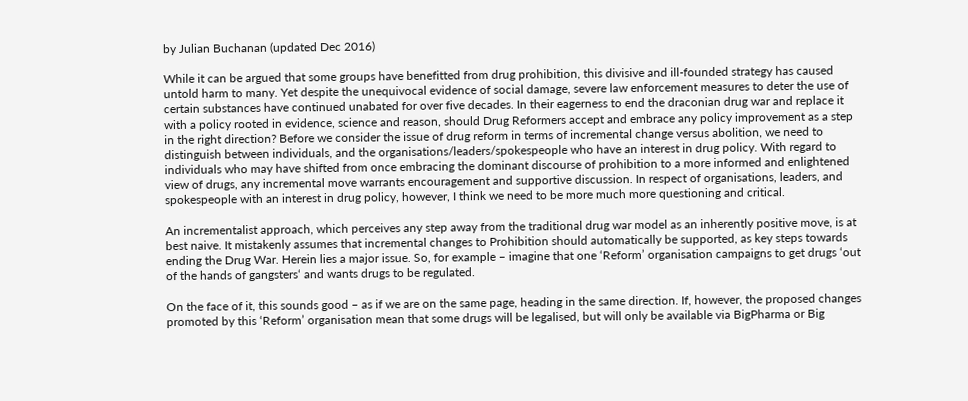by Julian Buchanan (updated Dec 2016)

While it can be argued that some groups have benefitted from drug prohibition, this divisive and ill-founded strategy has caused untold harm to many. Yet despite the unequivocal evidence of social damage, severe law enforcement measures to deter the use of certain substances have continued unabated for over five decades. In their eagerness to end the draconian drug war and replace it with a policy rooted in evidence, science and reason, should Drug Reformers accept and embrace any policy improvement as a step in the right direction? Before we consider the issue of drug reform in terms of incremental change versus abolition, we need to distinguish between individuals, and the organisations/leaders/spokespeople who have an interest in drug policy. With regard to individuals who may have shifted from once embracing the dominant discourse of prohibition to a more informed and enlightened view of drugs, any incremental move warrants encouragement and supportive discussion. In respect of organisations, leaders, and spokespeople with an interest in drug policy, however, I think we need to be more much more questioning and critical.

An incrementalist approach, which perceives any step away from the traditional drug war model as an inherently positive move, is at best naive. It mistakenly assumes that incremental changes to Prohibition should automatically be supported, as key steps towards ending the Drug War. Herein lies a major issue. So, for example – imagine that one ‘Reform’ organisation campaigns to get drugs ‘out of the hands of gangsters‘ and wants drugs to be regulated.

On the face of it, this sounds good – as if we are on the same page, heading in the same direction. If, however, the proposed changes promoted by this ‘Reform’ organisation mean that some drugs will be legalised, but will only be available via BigPharma or Big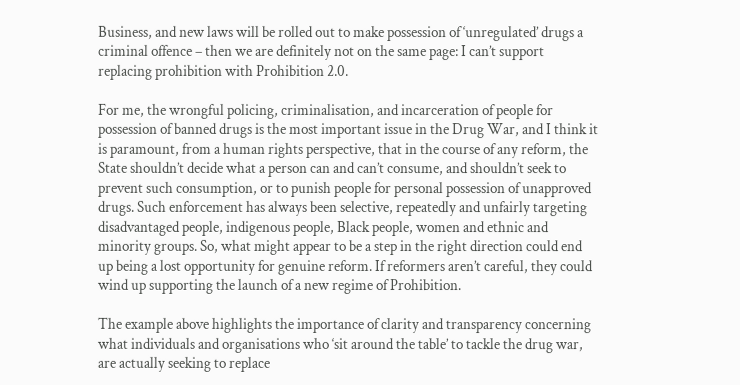Business, and new laws will be rolled out to make possession of ‘unregulated’ drugs a criminal offence – then we are definitely not on the same page: I can’t support replacing prohibition with Prohibition 2.0.

For me, the wrongful policing, criminalisation, and incarceration of people for possession of banned drugs is the most important issue in the Drug War, and I think it is paramount, from a human rights perspective, that in the course of any reform, the State shouldn’t decide what a person can and can’t consume, and shouldn’t seek to prevent such consumption, or to punish people for personal possession of unapproved drugs. Such enforcement has always been selective, repeatedly and unfairly targeting disadvantaged people, indigenous people, Black people, women and ethnic and minority groups. So, what might appear to be a step in the right direction could end up being a lost opportunity for genuine reform. If reformers aren’t careful, they could wind up supporting the launch of a new regime of Prohibition.

The example above highlights the importance of clarity and transparency concerning what individuals and organisations who ‘sit around the table’ to tackle the drug war, are actually seeking to replace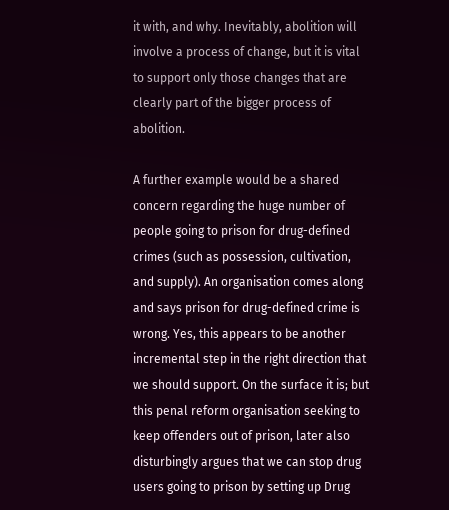it with, and why. Inevitably, abolition will involve a process of change, but it is vital to support only those changes that are clearly part of the bigger process of abolition.

A further example would be a shared concern regarding the huge number of people going to prison for drug-defined crimes (such as possession, cultivation, and supply). An organisation comes along and says prison for drug-defined crime is wrong. Yes, this appears to be another incremental step in the right direction that we should support. On the surface it is; but this penal reform organisation seeking to keep offenders out of prison, later also disturbingly argues that we can stop drug users going to prison by setting up Drug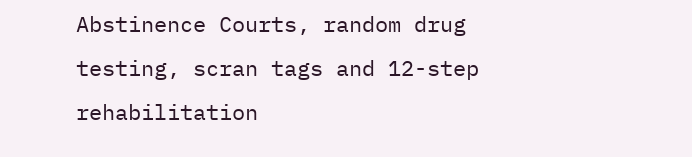Abstinence Courts, random drug testing, scran tags and 12-step rehabilitation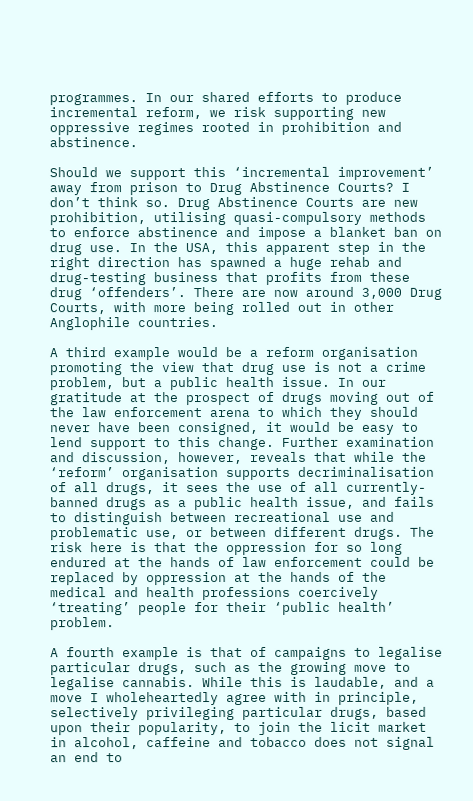programmes. In our shared efforts to produce incremental reform, we risk supporting new oppressive regimes rooted in prohibition and abstinence.

Should we support this ‘incremental improvement’ away from prison to Drug Abstinence Courts? I don’t think so. Drug Abstinence Courts are new prohibition, utilising quasi-compulsory methods to enforce abstinence and impose a blanket ban on drug use. In the USA, this apparent step in the right direction has spawned a huge rehab and drug-testing business that profits from these drug ‘offenders’. There are now around 3,000 Drug Courts, with more being rolled out in other Anglophile countries.

A third example would be a reform organisation promoting the view that drug use is not a crime problem, but a public health issue. In our gratitude at the prospect of drugs moving out of the law enforcement arena to which they should never have been consigned, it would be easy to lend support to this change. Further examination and discussion, however, reveals that while the ‘reform’ organisation supports decriminalisation of all drugs, it sees the use of all currently-banned drugs as a public health issue, and fails to distinguish between recreational use and problematic use, or between different drugs. The risk here is that the oppression for so long endured at the hands of law enforcement could be replaced by oppression at the hands of the medical and health professions coercively ‘treating’ people for their ‘public health’ problem.

A fourth example is that of campaigns to legalise particular drugs, such as the growing move to legalise cannabis. While this is laudable, and a move I wholeheartedly agree with in principle, selectively privileging particular drugs, based upon their popularity, to join the licit market in alcohol, caffeine and tobacco does not signal an end to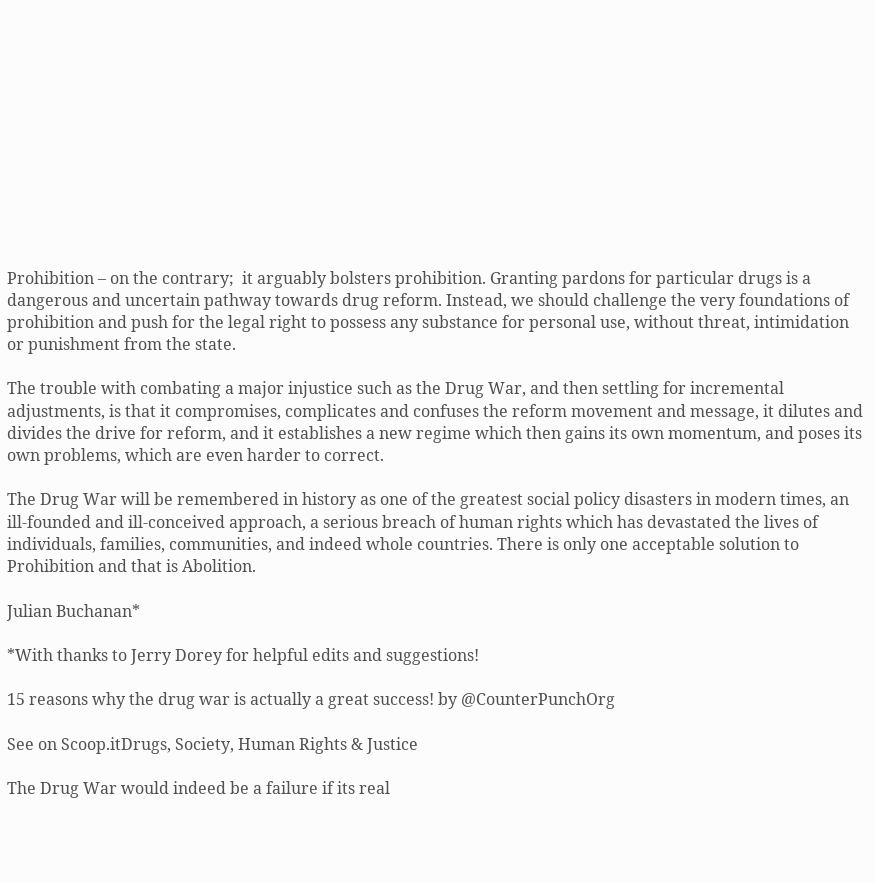Prohibition – on the contrary;  it arguably bolsters prohibition. Granting pardons for particular drugs is a dangerous and uncertain pathway towards drug reform. Instead, we should challenge the very foundations of prohibition and push for the legal right to possess any substance for personal use, without threat, intimidation or punishment from the state.

The trouble with combating a major injustice such as the Drug War, and then settling for incremental adjustments, is that it compromises, complicates and confuses the reform movement and message, it dilutes and divides the drive for reform, and it establishes a new regime which then gains its own momentum, and poses its own problems, which are even harder to correct.

The Drug War will be remembered in history as one of the greatest social policy disasters in modern times, an ill-founded and ill-conceived approach, a serious breach of human rights which has devastated the lives of individuals, families, communities, and indeed whole countries. There is only one acceptable solution to Prohibition and that is Abolition.

Julian Buchanan*

*With thanks to Jerry Dorey for helpful edits and suggestions!

15 reasons why the drug war is actually a great success! by @CounterPunchOrg

See on Scoop.itDrugs, Society, Human Rights & Justice

The Drug War would indeed be a failure if its real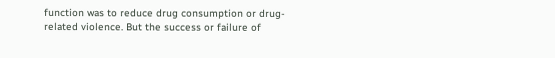function was to reduce drug consumption or drug-related violence. But the success or failure of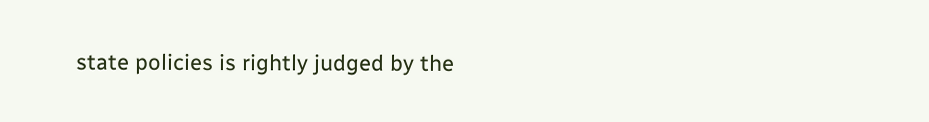state policies is rightly judged by the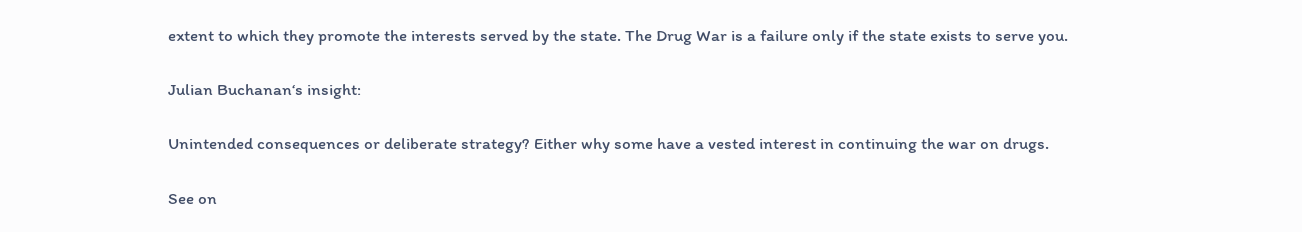extent to which they promote the interests served by the state. The Drug War is a failure only if the state exists to serve you.

Julian Buchanan‘s insight:

Unintended consequences or deliberate strategy? Either why some have a vested interest in continuing the war on drugs.

See on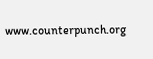www.counterpunch.org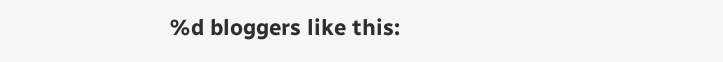%d bloggers like this: